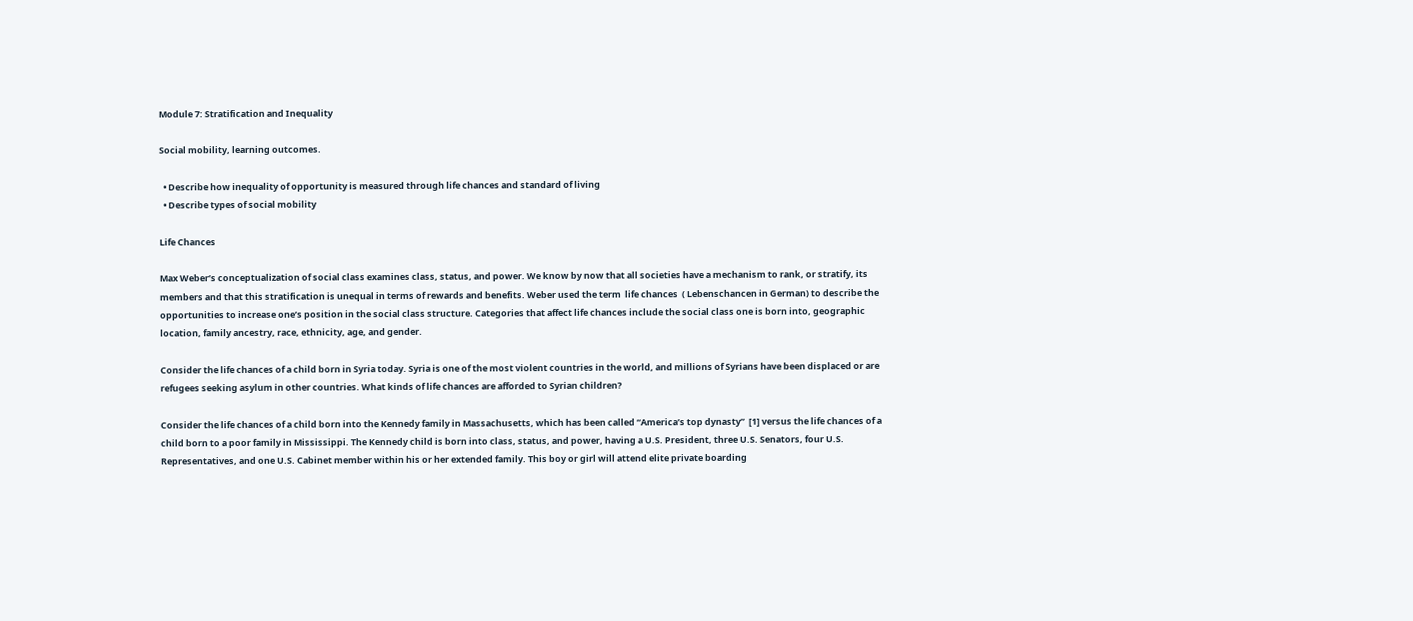Module 7: Stratification and Inequality

Social mobility, learning outcomes.

  • Describe how inequality of opportunity is measured through life chances and standard of living
  • Describe types of social mobility

Life Chances

Max Weber’s conceptualization of social class examines class, status, and power. We know by now that all societies have a mechanism to rank, or stratify, its members and that this stratification is unequal in terms of rewards and benefits. Weber used the term  life chances  ( Lebenschancen in German) to describe the opportunities to increase one’s position in the social class structure. Categories that affect life chances include the social class one is born into, geographic location, family ancestry, race, ethnicity, age, and gender.

Consider the life chances of a child born in Syria today. Syria is one of the most violent countries in the world, and millions of Syrians have been displaced or are refugees seeking asylum in other countries. What kinds of life chances are afforded to Syrian children?

Consider the life chances of a child born into the Kennedy family in Massachusetts, which has been called “America’s top dynasty”  [1] versus the life chances of a child born to a poor family in Mississippi. The Kennedy child is born into class, status, and power, having a U.S. President, three U.S. Senators, four U.S. Representatives, and one U.S. Cabinet member within his or her extended family. This boy or girl will attend elite private boarding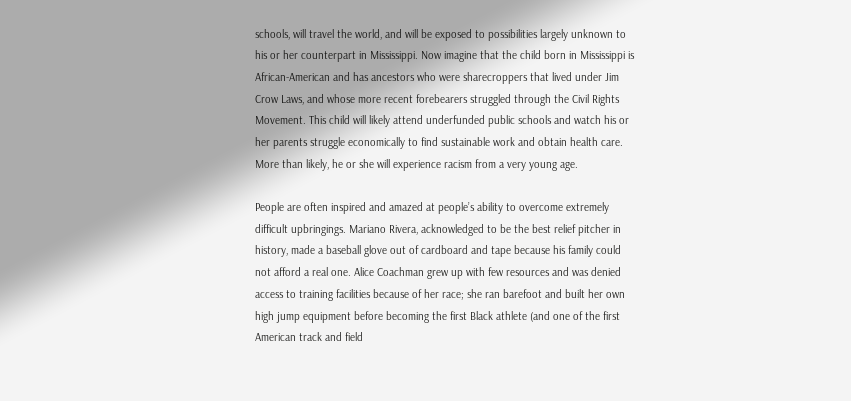schools, will travel the world, and will be exposed to possibilities largely unknown to his or her counterpart in Mississippi. Now imagine that the child born in Mississippi is African-American and has ancestors who were sharecroppers that lived under Jim Crow Laws, and whose more recent forebearers struggled through the Civil Rights Movement. This child will likely attend underfunded public schools and watch his or her parents struggle economically to find sustainable work and obtain health care. More than likely, he or she will experience racism from a very young age.

People are often inspired and amazed at people’s ability to overcome extremely difficult upbringings. Mariano Rivera, acknowledged to be the best relief pitcher in history, made a baseball glove out of cardboard and tape because his family could not afford a real one. Alice Coachman grew up with few resources and was denied access to training facilities because of her race; she ran barefoot and built her own high jump equipment before becoming the first Black athlete (and one of the first American track and field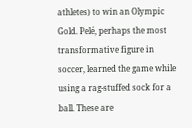athletes) to win an Olympic Gold. Pelé, perhaps the most transformative figure in soccer, learned the game while using a rag-stuffed sock for a ball. These are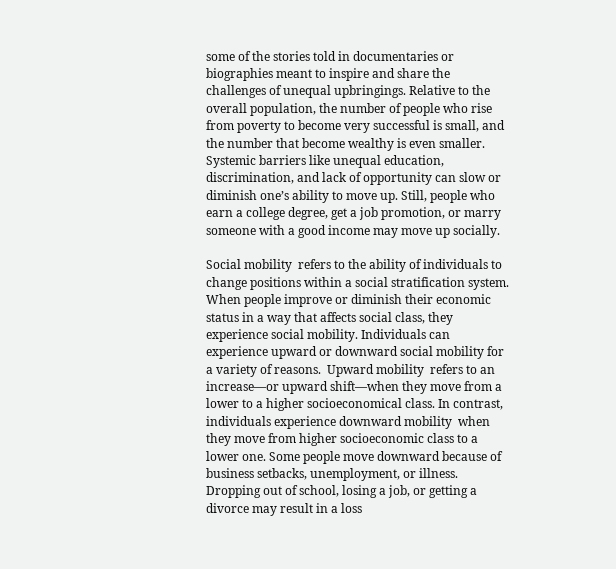some of the stories told in documentaries or biographies meant to inspire and share the challenges of unequal upbringings. Relative to the overall population, the number of people who rise from poverty to become very successful is small, and the number that become wealthy is even smaller. Systemic barriers like unequal education, discrimination, and lack of opportunity can slow or diminish one’s ability to move up. Still, people who earn a college degree, get a job promotion, or marry someone with a good income may move up socially.

Social mobility  refers to the ability of individuals to change positions within a social stratification system. When people improve or diminish their economic status in a way that affects social class, they experience social mobility. Individuals can experience upward or downward social mobility for a variety of reasons.  Upward mobility  refers to an increase—or upward shift—when they move from a lower to a higher socioeconomical class. In contrast, individuals experience downward mobility  when they move from higher socioeconomic class to a lower one. Some people move downward because of business setbacks, unemployment, or illness. Dropping out of school, losing a job, or getting a divorce may result in a loss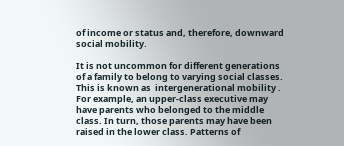of income or status and, therefore, downward social mobility.

It is not uncommon for different generations of a family to belong to varying social classes. This is known as  intergenerational mobility . For example, an upper-class executive may have parents who belonged to the middle class. In turn, those parents may have been raised in the lower class. Patterns of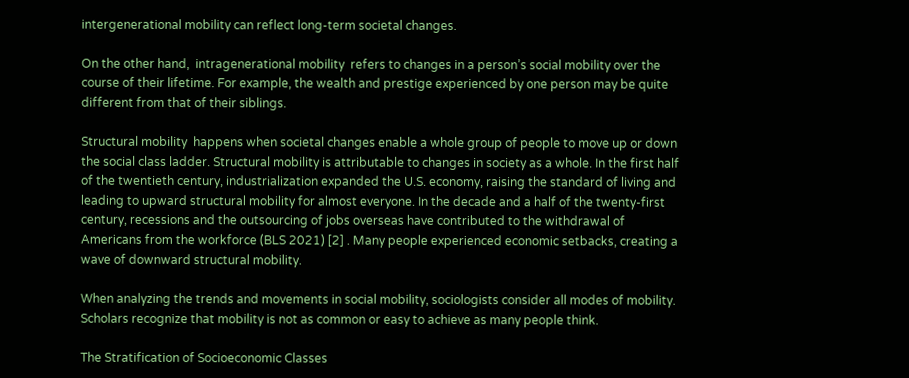intergenerational mobility can reflect long-term societal changes.

On the other hand,  intragenerational mobility  refers to changes in a person’s social mobility over the course of their lifetime. For example, the wealth and prestige experienced by one person may be quite different from that of their siblings.

Structural mobility  happens when societal changes enable a whole group of people to move up or down the social class ladder. Structural mobility is attributable to changes in society as a whole. In the first half of the twentieth century, industrialization expanded the U.S. economy, raising the standard of living and leading to upward structural mobility for almost everyone. In the decade and a half of the twenty-first century, recessions and the outsourcing of jobs overseas have contributed to the withdrawal of Americans from the workforce (BLS 2021) [2] . Many people experienced economic setbacks, creating a wave of downward structural mobility.

When analyzing the trends and movements in social mobility, sociologists consider all modes of mobility. Scholars recognize that mobility is not as common or easy to achieve as many people think.

The Stratification of Socioeconomic Classes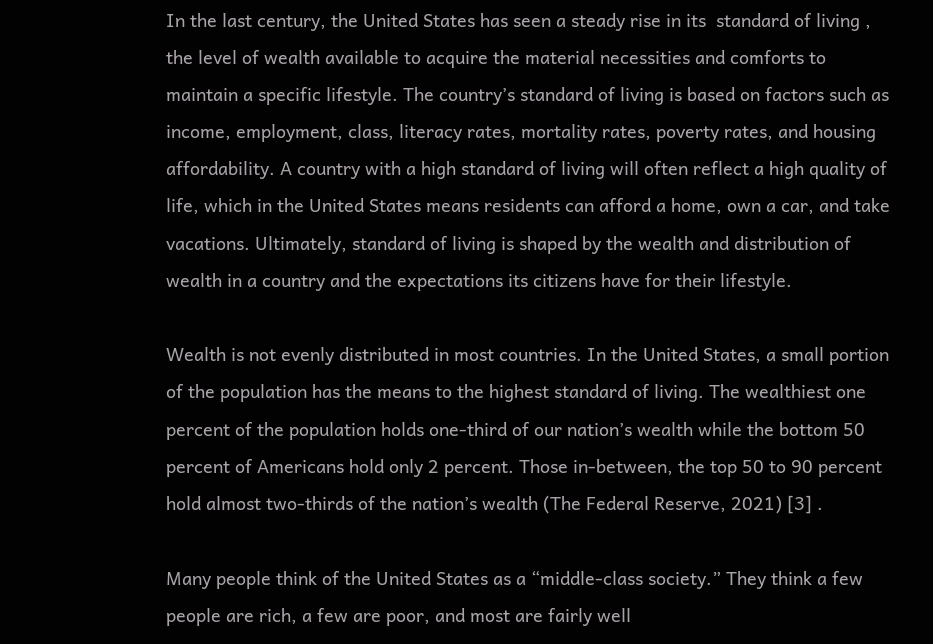In the last century, the United States has seen a steady rise in its  standard of living , the level of wealth available to acquire the material necessities and comforts to maintain a specific lifestyle. The country’s standard of living is based on factors such as income, employment, class, literacy rates, mortality rates, poverty rates, and housing affordability. A country with a high standard of living will often reflect a high quality of life, which in the United States means residents can afford a home, own a car, and take vacations. Ultimately, standard of living is shaped by the wealth and distribution of wealth in a country and the expectations its citizens have for their lifestyle.

Wealth is not evenly distributed in most countries. In the United States, a small portion of the population has the means to the highest standard of living. The wealthiest one percent of the population holds one-third of our nation’s wealth while the bottom 50 percent of Americans hold only 2 percent. Those in-between, the top 50 to 90 percent hold almost two-thirds of the nation’s wealth (The Federal Reserve, 2021) [3] .

Many people think of the United States as a “middle-class society.” They think a few people are rich, a few are poor, and most are fairly well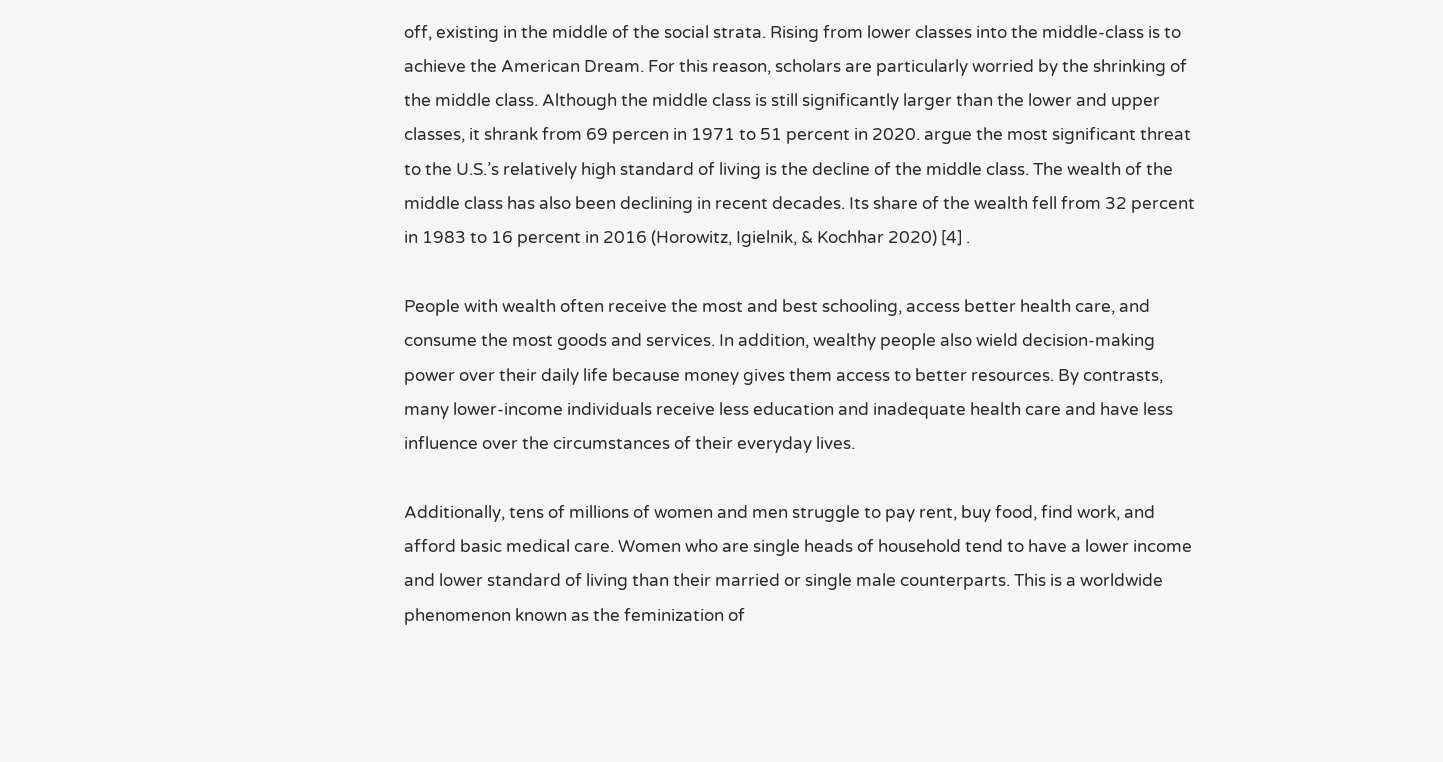off, existing in the middle of the social strata. Rising from lower classes into the middle-class is to achieve the American Dream. For this reason, scholars are particularly worried by the shrinking of the middle class. Although the middle class is still significantly larger than the lower and upper classes, it shrank from 69 percen in 1971 to 51 percent in 2020. argue the most significant threat to the U.S.’s relatively high standard of living is the decline of the middle class. The wealth of the middle class has also been declining in recent decades. Its share of the wealth fell from 32 percent in 1983 to 16 percent in 2016 (Horowitz, Igielnik, & Kochhar 2020) [4] .

People with wealth often receive the most and best schooling, access better health care, and consume the most goods and services. In addition, wealthy people also wield decision-making power over their daily life because money gives them access to better resources. By contrasts, many lower-income individuals receive less education and inadequate health care and have less influence over the circumstances of their everyday lives.

Additionally, tens of millions of women and men struggle to pay rent, buy food, find work, and afford basic medical care. Women who are single heads of household tend to have a lower income and lower standard of living than their married or single male counterparts. This is a worldwide phenomenon known as the feminization of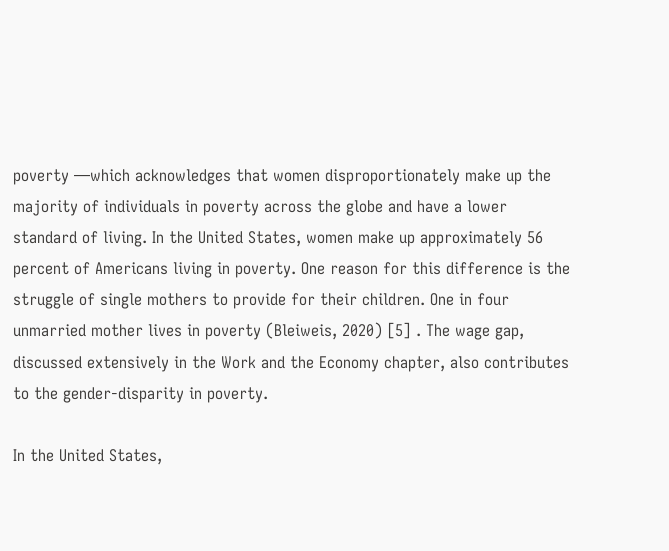poverty —which acknowledges that women disproportionately make up the majority of individuals in poverty across the globe and have a lower standard of living. In the United States, women make up approximately 56 percent of Americans living in poverty. One reason for this difference is the struggle of single mothers to provide for their children. One in four unmarried mother lives in poverty (Bleiweis, 2020) [5] . The wage gap, discussed extensively in the Work and the Economy chapter, also contributes to the gender-disparity in poverty.

In the United States,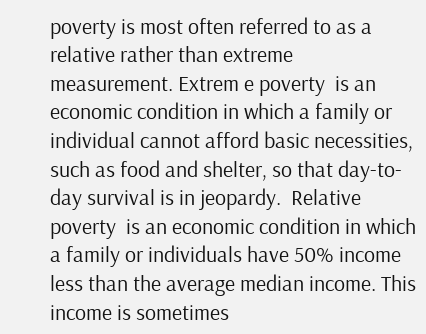poverty is most often referred to as a relative rather than extreme measurement. Extrem e poverty  is an economic condition in which a family or individual cannot afford basic necessities, such as food and shelter, so that day-to-day survival is in jeopardy.  Relative poverty  is an economic condition in which a family or individuals have 50% income less than the average median income. This income is sometimes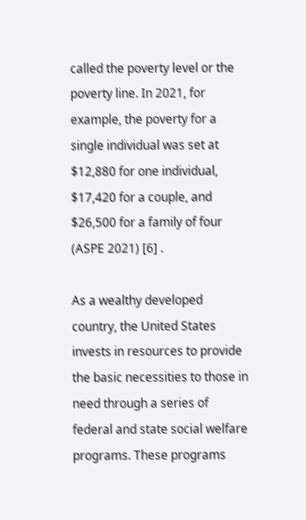called the poverty level or the poverty line. In 2021, for example, the poverty for a single individual was set at $12,880 for one individual, $17,420 for a couple, and $26,500 for a family of four (ASPE 2021) [6] .

As a wealthy developed country, the United States invests in resources to provide the basic necessities to those in need through a series of federal and state social welfare programs. These programs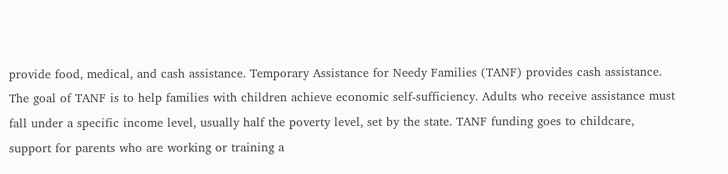provide food, medical, and cash assistance. Temporary Assistance for Needy Families (TANF) provides cash assistance. The goal of TANF is to help families with children achieve economic self-sufficiency. Adults who receive assistance must fall under a specific income level, usually half the poverty level, set by the state. TANF funding goes to childcare, support for parents who are working or training a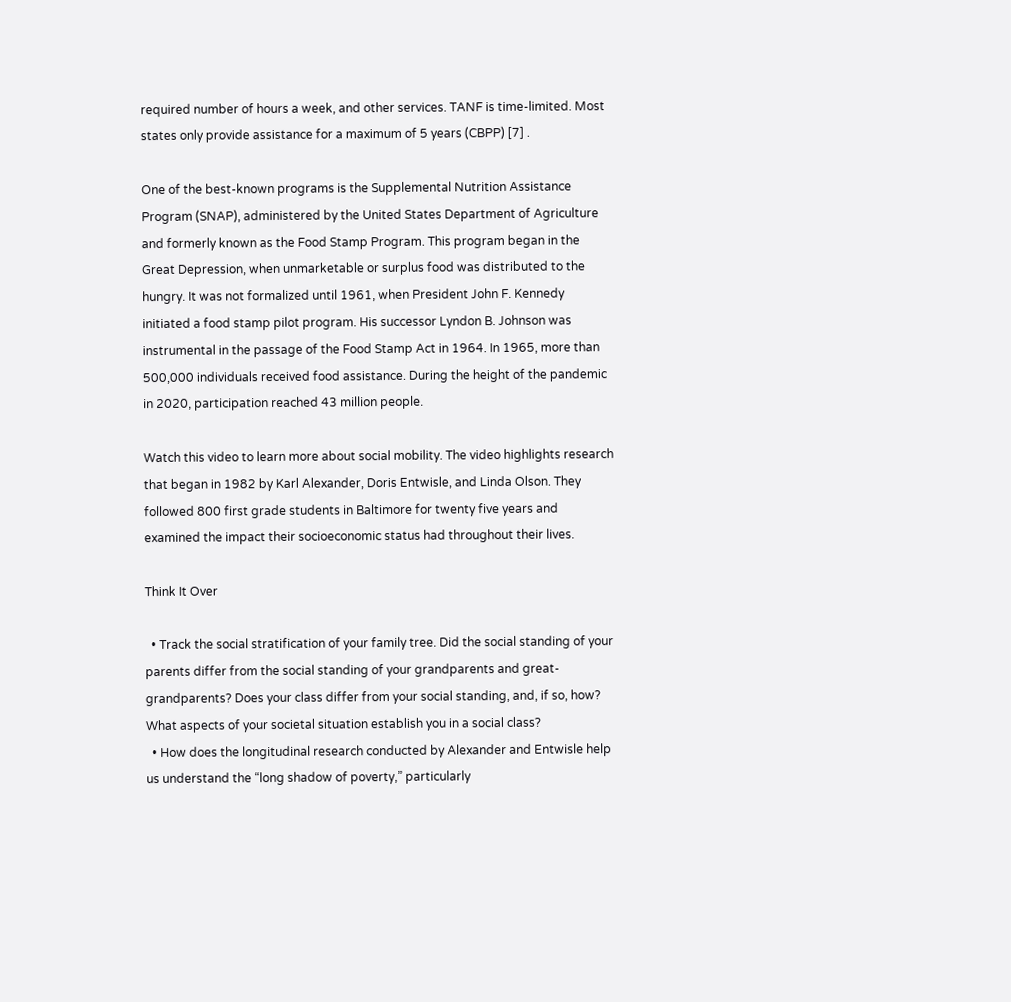required number of hours a week, and other services. TANF is time-limited. Most states only provide assistance for a maximum of 5 years (CBPP) [7] .

One of the best-known programs is the Supplemental Nutrition Assistance Program (SNAP), administered by the United States Department of Agriculture and formerly known as the Food Stamp Program. This program began in the Great Depression, when unmarketable or surplus food was distributed to the hungry. It was not formalized until 1961, when President John F. Kennedy initiated a food stamp pilot program. His successor Lyndon B. Johnson was instrumental in the passage of the Food Stamp Act in 1964. In 1965, more than 500,000 individuals received food assistance. During the height of the pandemic in 2020, participation reached 43 million people.

Watch this video to learn more about social mobility. The video highlights research that began in 1982 by Karl Alexander, Doris Entwisle, and Linda Olson. They followed 800 first grade students in Baltimore for twenty five years and examined the impact their socioeconomic status had throughout their lives.

Think It Over

  • Track the social stratification of your family tree. Did the social standing of your parents differ from the social standing of your grandparents and great-grandparents? Does your class differ from your social standing, and, if so, how? What aspects of your societal situation establish you in a social class?
  • How does the longitudinal research conducted by Alexander and Entwisle help us understand the “long shadow of poverty,” particularly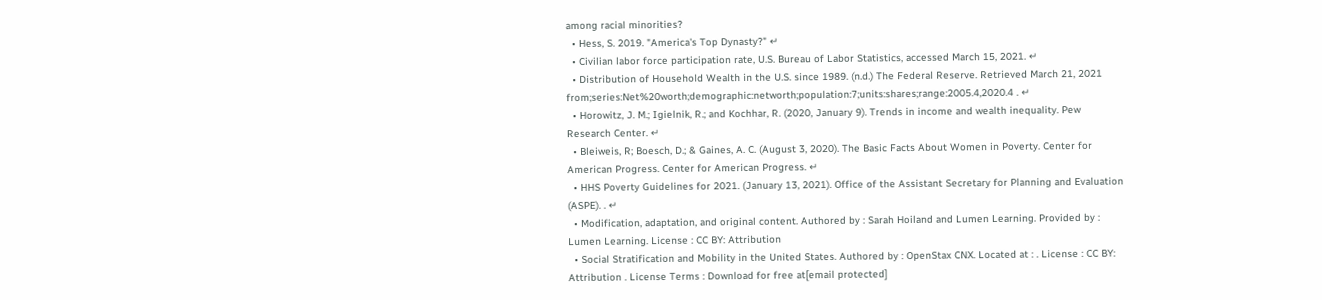among racial minorities?
  • Hess, S. 2019. "America's Top Dynasty?" ↵
  • Civilian labor force participation rate, U.S. Bureau of Labor Statistics, accessed March 15, 2021. ↵
  • Distribution of Household Wealth in the U.S. since 1989. (n.d.) The Federal Reserve. Retrieved March 21, 2021 from;series:Net%20worth;demographic:networth;population:7;units:shares;range:2005.4,2020.4 . ↵
  • Horowitz, J. M.; Igielnik, R.; and Kochhar, R. (2020, January 9). Trends in income and wealth inequality. Pew Research Center. ↵
  • Bleiweis, R; Boesch, D.; & Gaines, A. C. (August 3, 2020). The Basic Facts About Women in Poverty. Center for American Progress. Center for American Progress. ↵
  • HHS Poverty Guidelines for 2021. (January 13, 2021). Office of the Assistant Secretary for Planning and Evaluation (ASPE). . ↵
  • Modification, adaptation, and original content. Authored by : Sarah Hoiland and Lumen Learning. Provided by : Lumen Learning. License : CC BY: Attribution
  • Social Stratification and Mobility in the United States. Authored by : OpenStax CNX. Located at : . License : CC BY: Attribution . License Terms : Download for free at[email protected]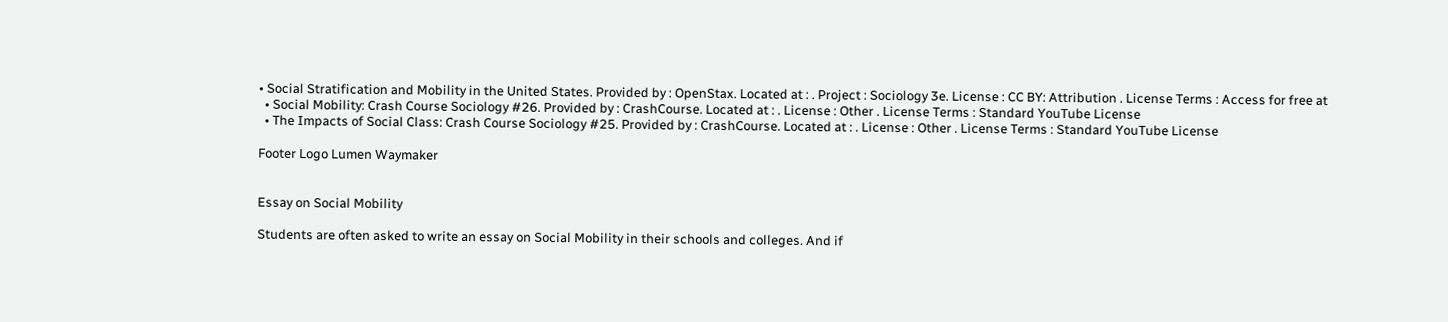• Social Stratification and Mobility in the United States. Provided by : OpenStax. Located at : . Project : Sociology 3e. License : CC BY: Attribution . License Terms : Access for free at
  • Social Mobility: Crash Course Sociology #26. Provided by : CrashCourse. Located at : . License : Other . License Terms : Standard YouTube License
  • The Impacts of Social Class: Crash Course Sociology #25. Provided by : CrashCourse. Located at : . License : Other . License Terms : Standard YouTube License

Footer Logo Lumen Waymaker


Essay on Social Mobility

Students are often asked to write an essay on Social Mobility in their schools and colleges. And if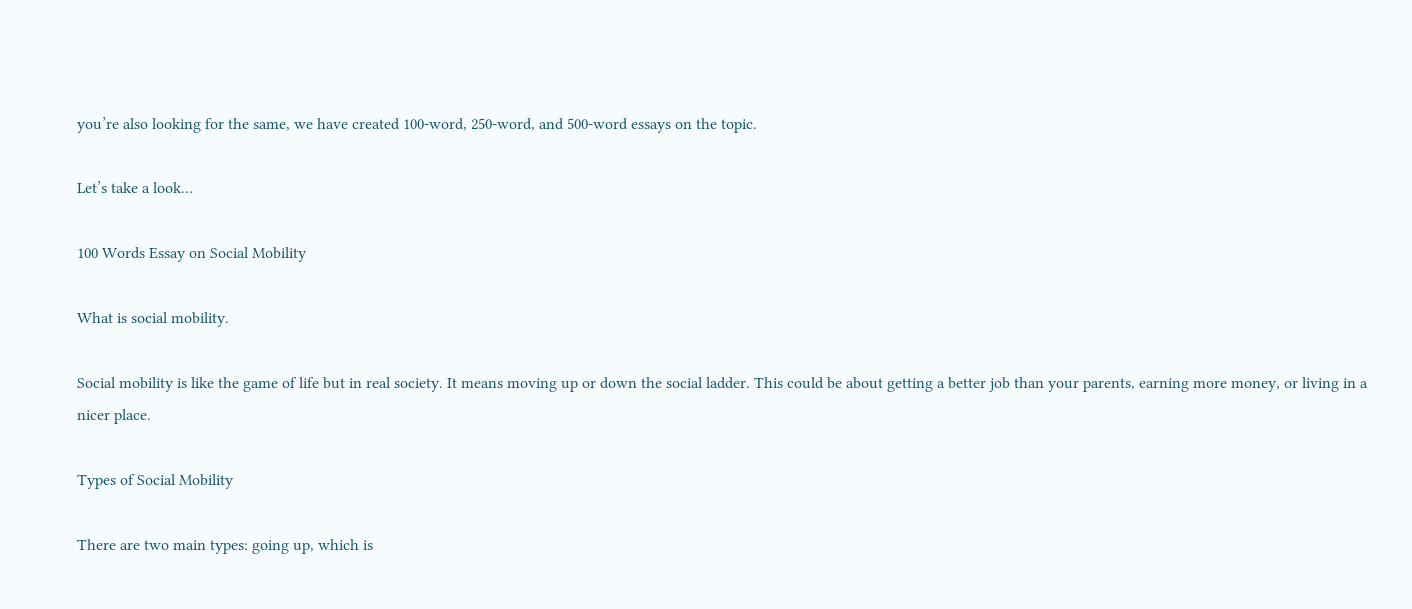you’re also looking for the same, we have created 100-word, 250-word, and 500-word essays on the topic.

Let’s take a look…

100 Words Essay on Social Mobility

What is social mobility.

Social mobility is like the game of life but in real society. It means moving up or down the social ladder. This could be about getting a better job than your parents, earning more money, or living in a nicer place.

Types of Social Mobility

There are two main types: going up, which is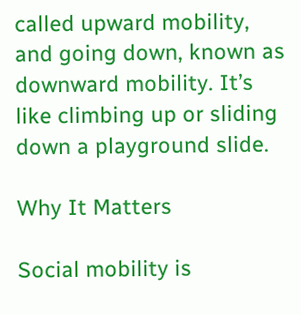called upward mobility, and going down, known as downward mobility. It’s like climbing up or sliding down a playground slide.

Why It Matters

Social mobility is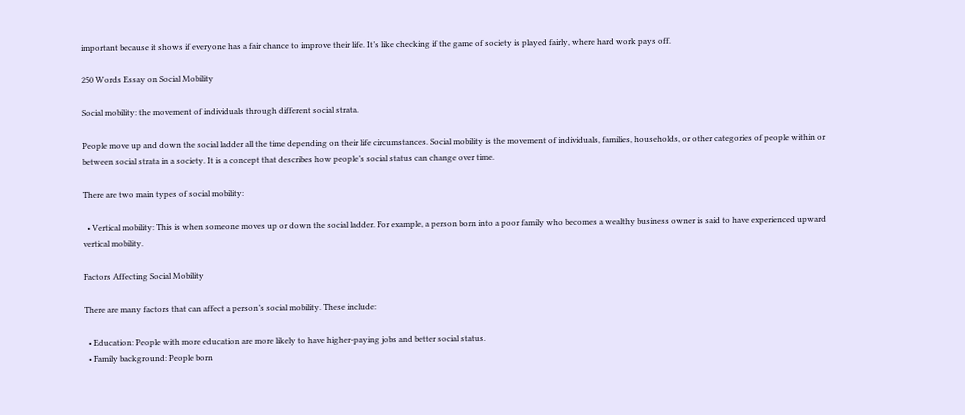important because it shows if everyone has a fair chance to improve their life. It’s like checking if the game of society is played fairly, where hard work pays off.

250 Words Essay on Social Mobility

Social mobility: the movement of individuals through different social strata.

People move up and down the social ladder all the time depending on their life circumstances. Social mobility is the movement of individuals, families, households, or other categories of people within or between social strata in a society. It is a concept that describes how people’s social status can change over time.

There are two main types of social mobility:

  • Vertical mobility: This is when someone moves up or down the social ladder. For example, a person born into a poor family who becomes a wealthy business owner is said to have experienced upward vertical mobility.

Factors Affecting Social Mobility

There are many factors that can affect a person’s social mobility. These include:

  • Education: People with more education are more likely to have higher-paying jobs and better social status.
  • Family background: People born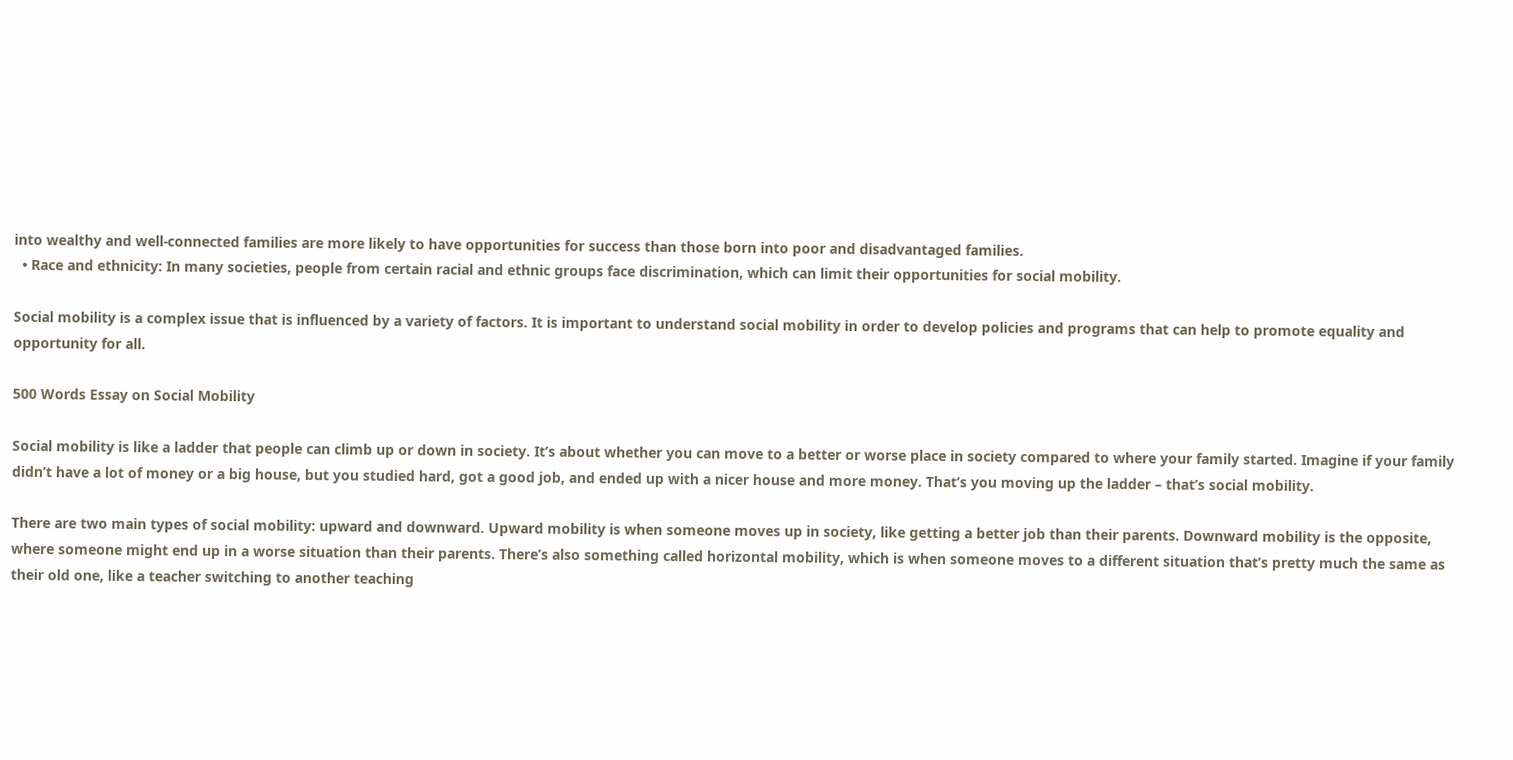into wealthy and well-connected families are more likely to have opportunities for success than those born into poor and disadvantaged families.
  • Race and ethnicity: In many societies, people from certain racial and ethnic groups face discrimination, which can limit their opportunities for social mobility.

Social mobility is a complex issue that is influenced by a variety of factors. It is important to understand social mobility in order to develop policies and programs that can help to promote equality and opportunity for all.

500 Words Essay on Social Mobility

Social mobility is like a ladder that people can climb up or down in society. It’s about whether you can move to a better or worse place in society compared to where your family started. Imagine if your family didn’t have a lot of money or a big house, but you studied hard, got a good job, and ended up with a nicer house and more money. That’s you moving up the ladder – that’s social mobility.

There are two main types of social mobility: upward and downward. Upward mobility is when someone moves up in society, like getting a better job than their parents. Downward mobility is the opposite, where someone might end up in a worse situation than their parents. There’s also something called horizontal mobility, which is when someone moves to a different situation that’s pretty much the same as their old one, like a teacher switching to another teaching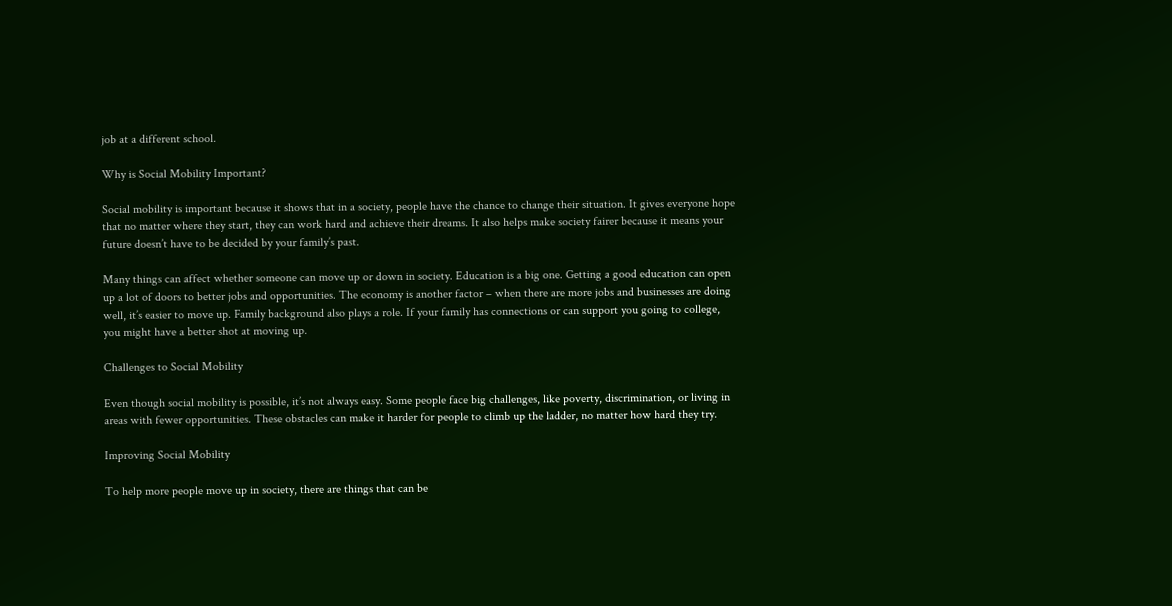job at a different school.

Why is Social Mobility Important?

Social mobility is important because it shows that in a society, people have the chance to change their situation. It gives everyone hope that no matter where they start, they can work hard and achieve their dreams. It also helps make society fairer because it means your future doesn’t have to be decided by your family’s past.

Many things can affect whether someone can move up or down in society. Education is a big one. Getting a good education can open up a lot of doors to better jobs and opportunities. The economy is another factor – when there are more jobs and businesses are doing well, it’s easier to move up. Family background also plays a role. If your family has connections or can support you going to college, you might have a better shot at moving up.

Challenges to Social Mobility

Even though social mobility is possible, it’s not always easy. Some people face big challenges, like poverty, discrimination, or living in areas with fewer opportunities. These obstacles can make it harder for people to climb up the ladder, no matter how hard they try.

Improving Social Mobility

To help more people move up in society, there are things that can be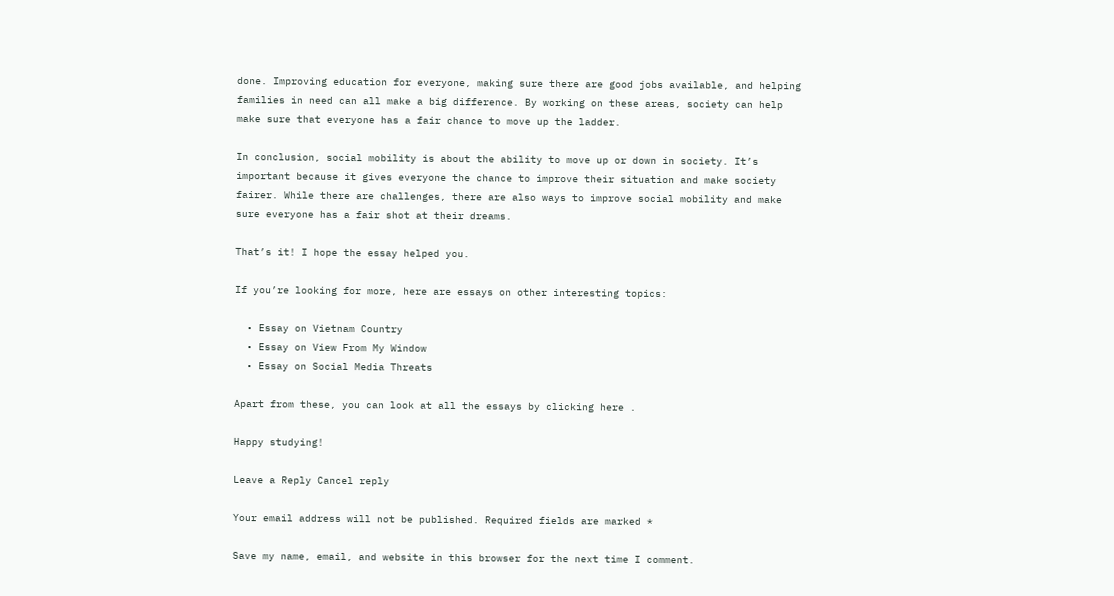done. Improving education for everyone, making sure there are good jobs available, and helping families in need can all make a big difference. By working on these areas, society can help make sure that everyone has a fair chance to move up the ladder.

In conclusion, social mobility is about the ability to move up or down in society. It’s important because it gives everyone the chance to improve their situation and make society fairer. While there are challenges, there are also ways to improve social mobility and make sure everyone has a fair shot at their dreams.

That’s it! I hope the essay helped you.

If you’re looking for more, here are essays on other interesting topics:

  • Essay on Vietnam Country
  • Essay on View From My Window
  • Essay on Social Media Threats

Apart from these, you can look at all the essays by clicking here .

Happy studying!

Leave a Reply Cancel reply

Your email address will not be published. Required fields are marked *

Save my name, email, and website in this browser for the next time I comment.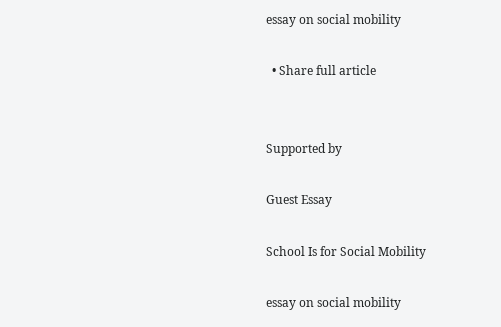essay on social mobility

  • Share full article


Supported by

Guest Essay

School Is for Social Mobility

essay on social mobility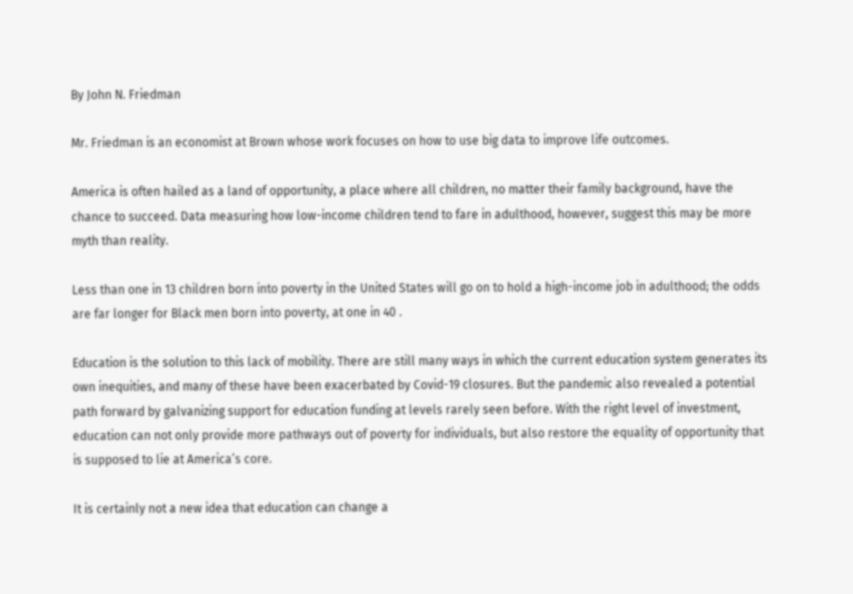By John N. Friedman

Mr. Friedman is an economist at Brown whose work focuses on how to use big data to improve life outcomes.

America is often hailed as a land of opportunity, a place where all children, no matter their family background, have the chance to succeed. Data measuring how low-income children tend to fare in adulthood, however, suggest this may be more myth than reality.

Less than one in 13 children born into poverty in the United States will go on to hold a high-income job in adulthood; the odds are far longer for Black men born into poverty, at one in 40 .

Education is the solution to this lack of mobility. There are still many ways in which the current education system generates its own inequities, and many of these have been exacerbated by Covid-19 closures. But the pandemic also revealed a potential path forward by galvanizing support for education funding at levels rarely seen before. With the right level of investment, education can not only provide more pathways out of poverty for individuals, but also restore the equality of opportunity that is supposed to lie at America’s core.

It is certainly not a new idea that education can change a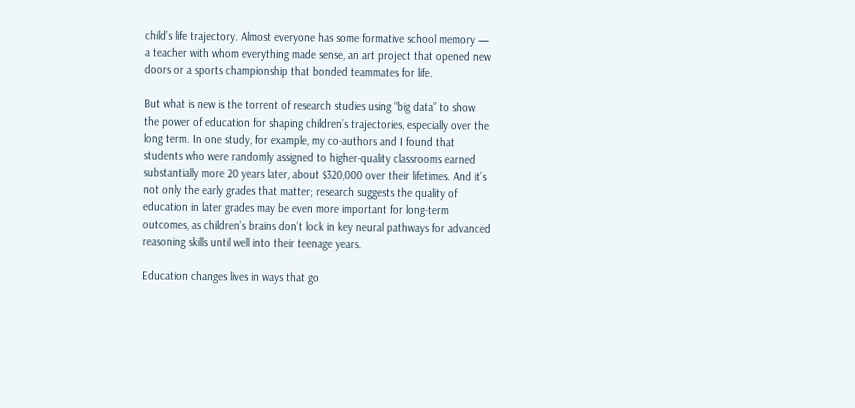child’s life trajectory. Almost everyone has some formative school memory — a teacher with whom everything made sense, an art project that opened new doors or a sports championship that bonded teammates for life.

But what is new is the torrent of research studies using “big data” to show the power of education for shaping children’s trajectories, especially over the long term. In one study, for example, my co-authors and I found that students who were randomly assigned to higher-quality classrooms earned substantially more 20 years later, about $320,000 over their lifetimes. And it’s not only the early grades that matter; research suggests the quality of education in later grades may be even more important for long-term outcomes, as children’s brains don’t lock in key neural pathways for advanced reasoning skills until well into their teenage years.

Education changes lives in ways that go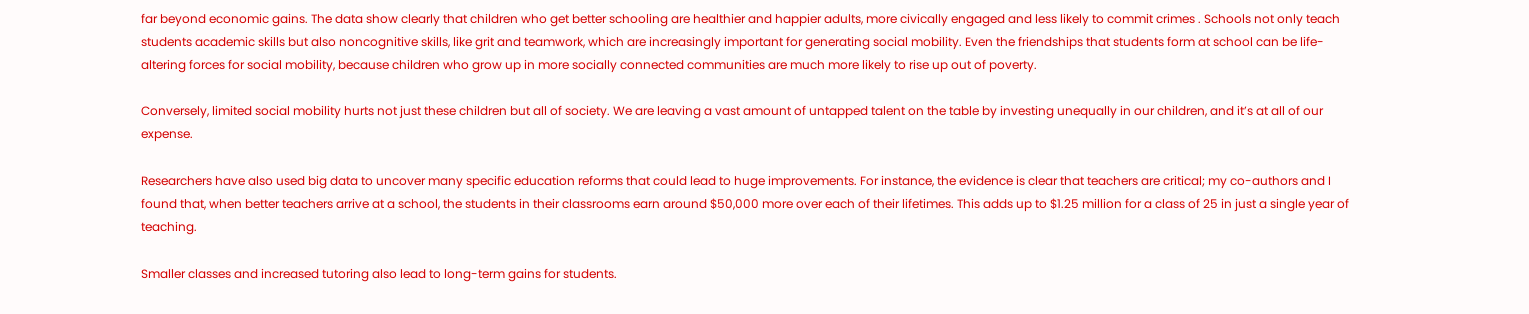far beyond economic gains. The data show clearly that children who get better schooling are healthier and happier adults, more civically engaged and less likely to commit crimes . Schools not only teach students academic skills but also noncognitive skills, like grit and teamwork, which are increasingly important for generating social mobility. Even the friendships that students form at school can be life-altering forces for social mobility, because children who grow up in more socially connected communities are much more likely to rise up out of poverty.

Conversely, limited social mobility hurts not just these children but all of society. We are leaving a vast amount of untapped talent on the table by investing unequally in our children, and it’s at all of our expense.

Researchers have also used big data to uncover many specific education reforms that could lead to huge improvements. For instance, the evidence is clear that teachers are critical; my co-authors and I found that, when better teachers arrive at a school, the students in their classrooms earn around $50,000 more over each of their lifetimes. This adds up to $1.25 million for a class of 25 in just a single year of teaching.

Smaller classes and increased tutoring also lead to long-term gains for students.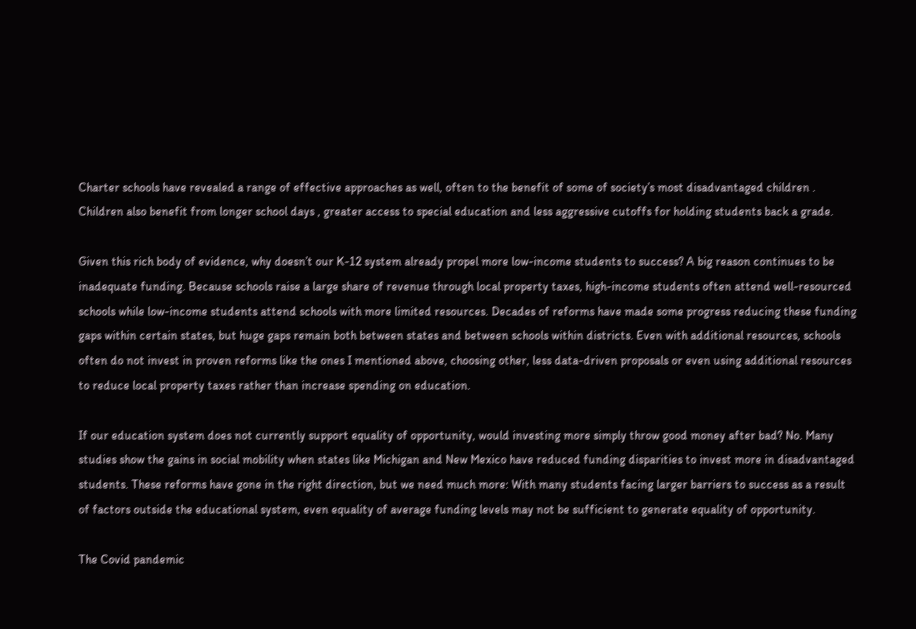Charter schools have revealed a range of effective approaches as well, often to the benefit of some of society’s most disadvantaged children . Children also benefit from longer school days , greater access to special education and less aggressive cutoffs for holding students back a grade.

Given this rich body of evidence, why doesn’t our K-12 system already propel more low-income students to success? A big reason continues to be inadequate funding. Because schools raise a large share of revenue through local property taxes, high-income students often attend well-resourced schools while low-income students attend schools with more limited resources. Decades of reforms have made some progress reducing these funding gaps within certain states, but huge gaps remain both between states and between schools within districts. Even with additional resources, schools often do not invest in proven reforms like the ones I mentioned above, choosing other, less data-driven proposals or even using additional resources to reduce local property taxes rather than increase spending on education.

If our education system does not currently support equality of opportunity, would investing more simply throw good money after bad? No. Many studies show the gains in social mobility when states like Michigan and New Mexico have reduced funding disparities to invest more in disadvantaged students. These reforms have gone in the right direction, but we need much more: With many students facing larger barriers to success as a result of factors outside the educational system, even equality of average funding levels may not be sufficient to generate equality of opportunity.

The Covid pandemic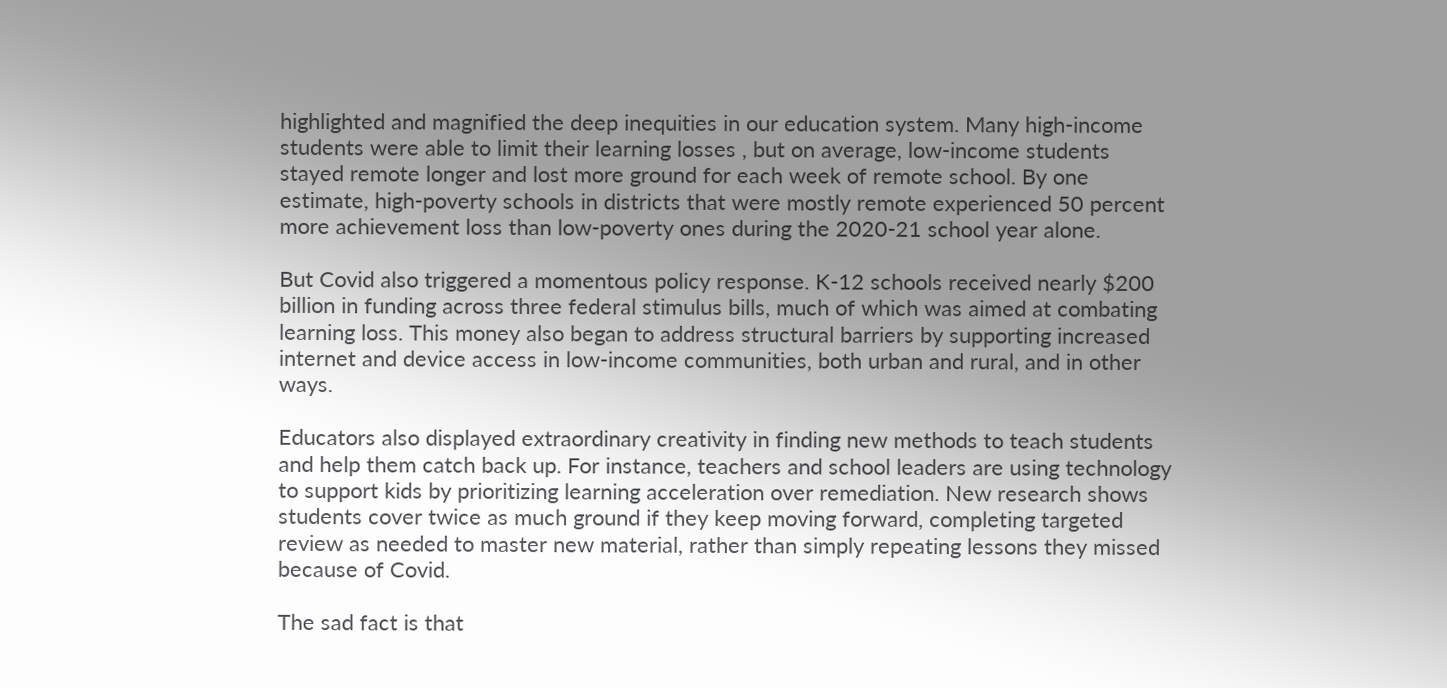highlighted and magnified the deep inequities in our education system. Many high-income students were able to limit their learning losses , but on average, low-income students stayed remote longer and lost more ground for each week of remote school. By one estimate, high-poverty schools in districts that were mostly remote experienced 50 percent more achievement loss than low-poverty ones during the 2020-21 school year alone.

But Covid also triggered a momentous policy response. K-12 schools received nearly $200 billion in funding across three federal stimulus bills, much of which was aimed at combating learning loss. This money also began to address structural barriers by supporting increased internet and device access in low-income communities, both urban and rural, and in other ways.

Educators also displayed extraordinary creativity in finding new methods to teach students and help them catch back up. For instance, teachers and school leaders are using technology to support kids by prioritizing learning acceleration over remediation. New research shows students cover twice as much ground if they keep moving forward, completing targeted review as needed to master new material, rather than simply repeating lessons they missed because of Covid.

The sad fact is that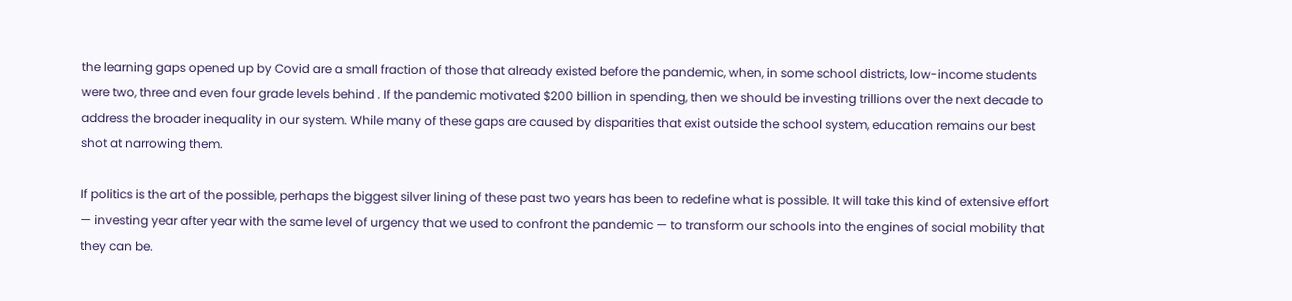the learning gaps opened up by Covid are a small fraction of those that already existed before the pandemic, when, in some school districts, low-income students were two, three and even four grade levels behind . If the pandemic motivated $200 billion in spending, then we should be investing trillions over the next decade to address the broader inequality in our system. While many of these gaps are caused by disparities that exist outside the school system, education remains our best shot at narrowing them.

If politics is the art of the possible, perhaps the biggest silver lining of these past two years has been to redefine what is possible. It will take this kind of extensive effort — investing year after year with the same level of urgency that we used to confront the pandemic — to transform our schools into the engines of social mobility that they can be.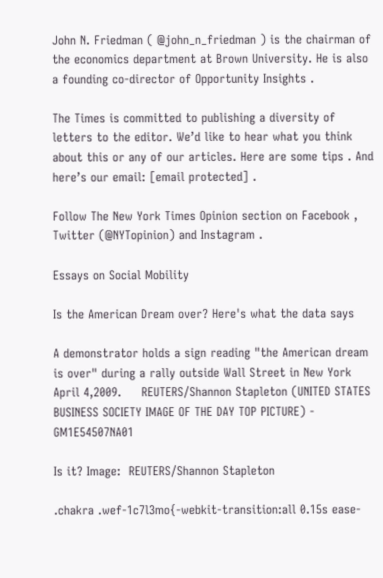John N. Friedman ( @john_n_friedman ) is the chairman of the economics department at Brown University. He is also a founding co-director of Opportunity Insights .

The Times is committed to publishing a diversity of letters to the editor. We’d like to hear what you think about this or any of our articles. Here are some tips . And here’s our email: [email protected] .

Follow The New York Times Opinion section on Facebook , Twitter (@NYTopinion) and Instagram .

Essays on Social Mobility

Is the American Dream over? Here's what the data says

A demonstrator holds a sign reading "the American dream is over" during a rally outside Wall Street in New York April 4,2009.     REUTERS/Shannon Stapleton (UNITED STATES BUSINESS SOCIETY IMAGE OF THE DAY TOP PICTURE) - GM1E54507NA01

Is it? Image:  REUTERS/Shannon Stapleton

.chakra .wef-1c7l3mo{-webkit-transition:all 0.15s ease-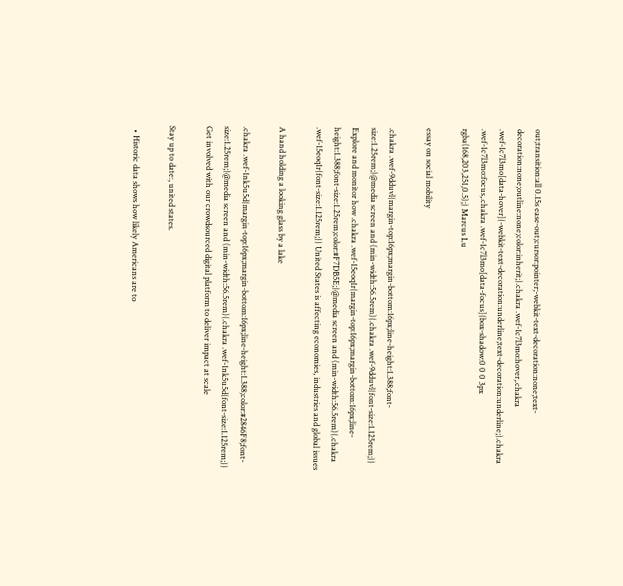out;transition:all 0.15s ease-out;cursor:pointer;-webkit-text-decoration:none;text-decoration:none;outline:none;color:inherit;}.chakra .wef-1c7l3mo:hover,.chakra .wef-1c7l3mo[data-hover]{-webkit-text-decoration:underline;text-decoration:underline;}.chakra .wef-1c7l3mo:focus,.chakra .wef-1c7l3mo[data-focus]{box-shadow:0 0 0 3px rgba(168,203,251,0.5);} Marcus Lu

essay on social mobility

.chakra .wef-9dduvl{margin-top:16px;margin-bottom:16px;line-height:1.388;font-size:1.25rem;}@media screen and (min-width:56.5rem){.chakra .wef-9dduvl{font-size:1.125rem;}} Explore and monitor how .chakra .wef-15eoq1r{margin-top:16px;margin-bottom:16px;line-height:1.388;font-size:1.25rem;color:#F7DB5E;}@media screen and (min-width:56.5rem){.chakra .wef-15eoq1r{font-size:1.125rem;}} United States is affecting economies, industries and global issues

A hand holding a looking glass by a lake

.chakra .wef-1nk5u5d{margin-top:16px;margin-bottom:16px;line-height:1.388;color:#2846F8;font-size:1.25rem;}@media screen and (min-width:56.5rem){.chakra .wef-1nk5u5d{font-size:1.125rem;}} Get involved with our crowdsourced digital platform to deliver impact at scale

Stay up to date:, united states.

  • Historic data shows how likely Americans are to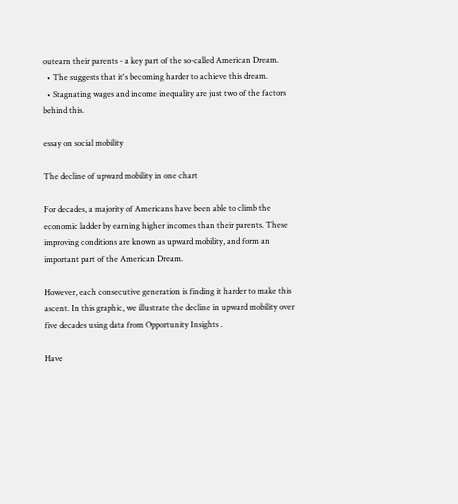outearn their parents - a key part of the so-called American Dream.
  • The suggests that it's becoming harder to achieve this dream.
  • Stagnating wages and income inequality are just two of the factors behind this.

essay on social mobility

The decline of upward mobility in one chart

For decades, a majority of Americans have been able to climb the economic ladder by earning higher incomes than their parents. These improving conditions are known as upward mobility, and form an important part of the American Dream.

However, each consecutive generation is finding it harder to make this ascent. In this graphic, we illustrate the decline in upward mobility over five decades using data from Opportunity Insights .

Have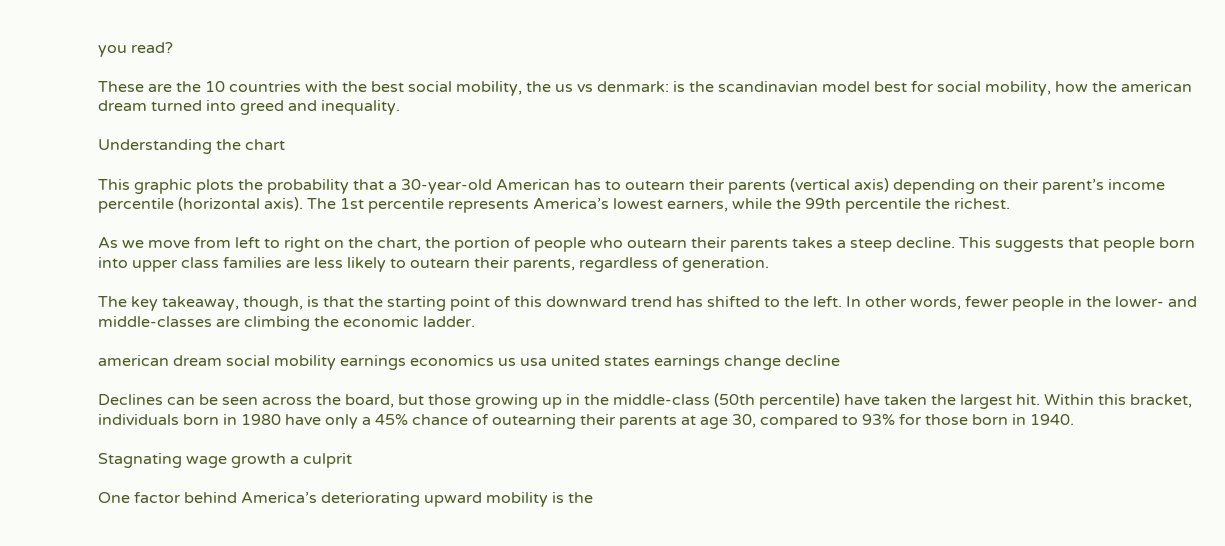you read?

These are the 10 countries with the best social mobility, the us vs denmark: is the scandinavian model best for social mobility, how the american dream turned into greed and inequality.

Understanding the chart

This graphic plots the probability that a 30-year-old American has to outearn their parents (vertical axis) depending on their parent’s income percentile (horizontal axis). The 1st percentile represents America’s lowest earners, while the 99th percentile the richest.

As we move from left to right on the chart, the portion of people who outearn their parents takes a steep decline. This suggests that people born into upper class families are less likely to outearn their parents, regardless of generation.

The key takeaway, though, is that the starting point of this downward trend has shifted to the left. In other words, fewer people in the lower- and middle-classes are climbing the economic ladder.

american dream social mobility earnings economics us usa united states earnings change decline

Declines can be seen across the board, but those growing up in the middle-class (50th percentile) have taken the largest hit. Within this bracket, individuals born in 1980 have only a 45% chance of outearning their parents at age 30, compared to 93% for those born in 1940.

Stagnating wage growth a culprit

One factor behind America’s deteriorating upward mobility is the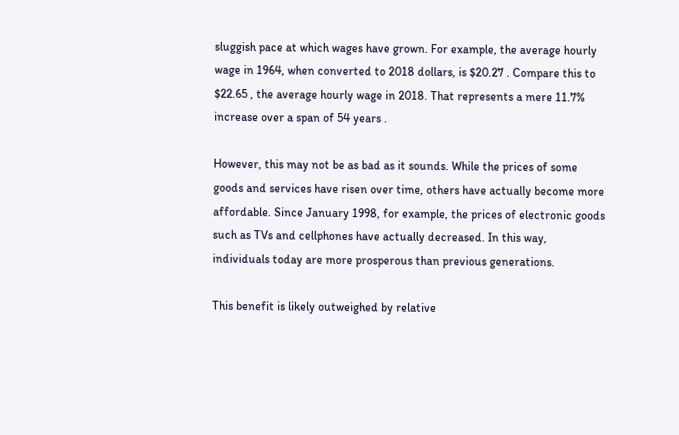sluggish pace at which wages have grown. For example, the average hourly wage in 1964, when converted to 2018 dollars, is $20.27 . Compare this to $22.65 , the average hourly wage in 2018. That represents a mere 11.7% increase over a span of 54 years .

However, this may not be as bad as it sounds. While the prices of some goods and services have risen over time, others have actually become more affordable. Since January 1998, for example, the prices of electronic goods such as TVs and cellphones have actually decreased. In this way, individuals today are more prosperous than previous generations.

This benefit is likely outweighed by relative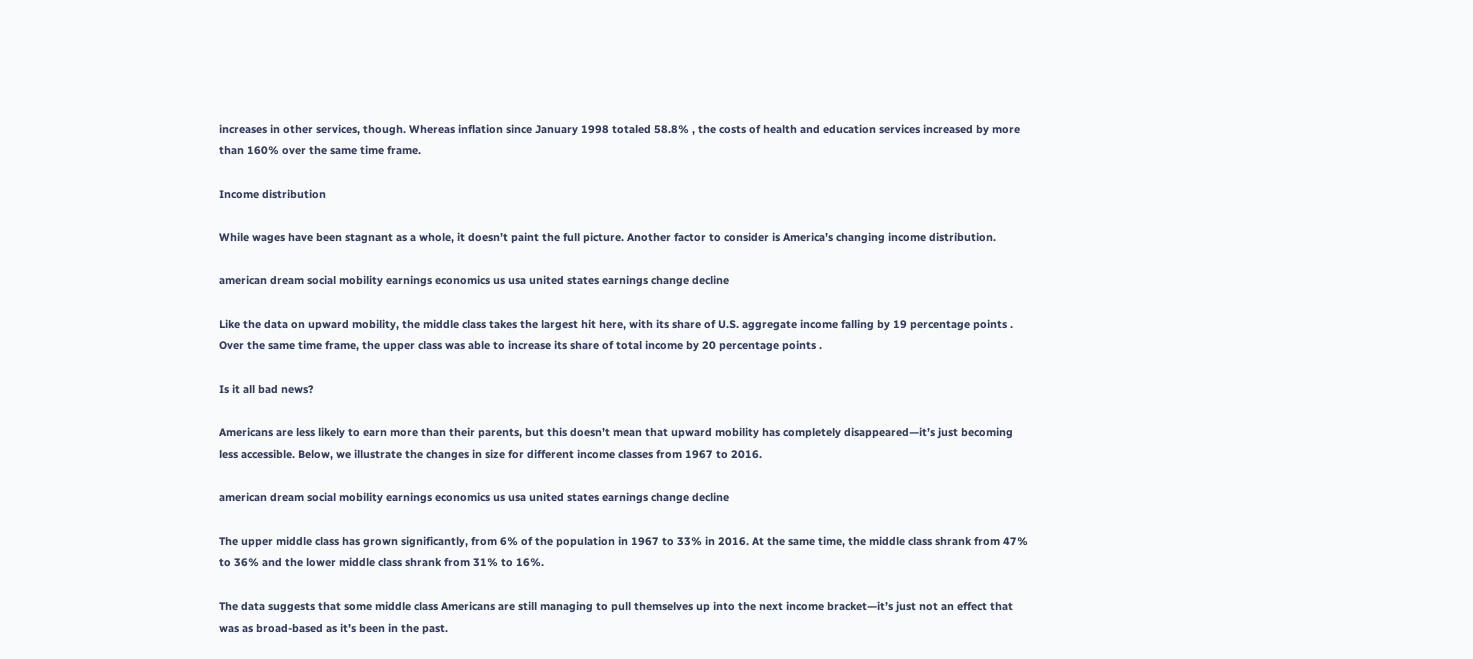increases in other services, though. Whereas inflation since January 1998 totaled 58.8% , the costs of health and education services increased by more than 160% over the same time frame.

Income distribution

While wages have been stagnant as a whole, it doesn’t paint the full picture. Another factor to consider is America’s changing income distribution.

american dream social mobility earnings economics us usa united states earnings change decline

Like the data on upward mobility, the middle class takes the largest hit here, with its share of U.S. aggregate income falling by 19 percentage points . Over the same time frame, the upper class was able to increase its share of total income by 20 percentage points .

Is it all bad news?

Americans are less likely to earn more than their parents, but this doesn’t mean that upward mobility has completely disappeared—it’s just becoming less accessible. Below, we illustrate the changes in size for different income classes from 1967 to 2016.

american dream social mobility earnings economics us usa united states earnings change decline

The upper middle class has grown significantly, from 6% of the population in 1967 to 33% in 2016. At the same time, the middle class shrank from 47% to 36% and the lower middle class shrank from 31% to 16%.

The data suggests that some middle class Americans are still managing to pull themselves up into the next income bracket—it’s just not an effect that was as broad-based as it’s been in the past.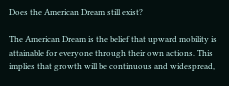Does the American Dream still exist?

The American Dream is the belief that upward mobility is attainable for everyone through their own actions. This implies that growth will be continuous and widespread,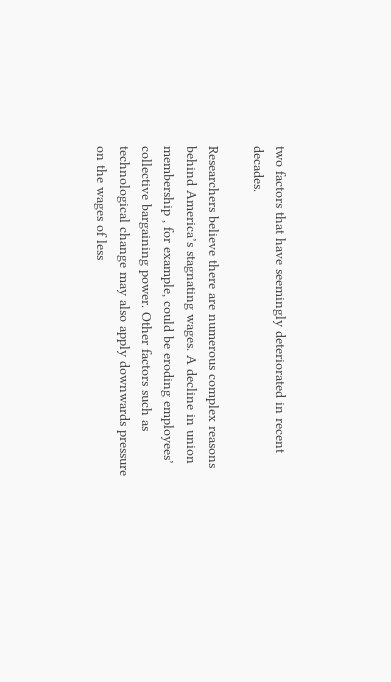two factors that have seemingly deteriorated in recent decades.

Researchers believe there are numerous complex reasons behind America’s stagnating wages. A decline in union membership , for example, could be eroding employees’ collective bargaining power. Other factors such as technological change may also apply downwards pressure on the wages of less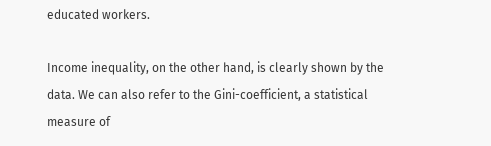educated workers.

Income inequality, on the other hand, is clearly shown by the data. We can also refer to the Gini-coefficient, a statistical measure of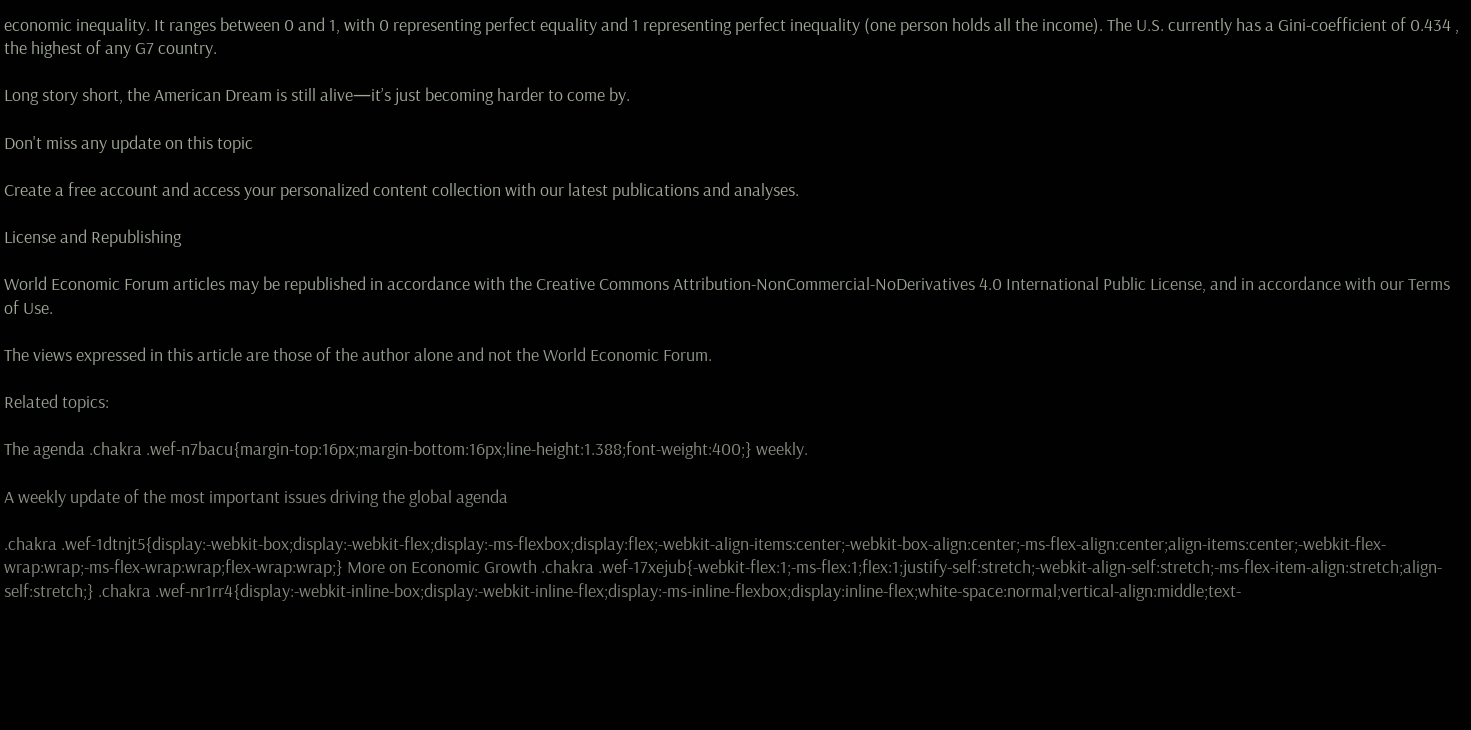economic inequality. It ranges between 0 and 1, with 0 representing perfect equality and 1 representing perfect inequality (one person holds all the income). The U.S. currently has a Gini-coefficient of 0.434 , the highest of any G7 country.

Long story short, the American Dream is still alive—it’s just becoming harder to come by.

Don't miss any update on this topic

Create a free account and access your personalized content collection with our latest publications and analyses.

License and Republishing

World Economic Forum articles may be republished in accordance with the Creative Commons Attribution-NonCommercial-NoDerivatives 4.0 International Public License, and in accordance with our Terms of Use.

The views expressed in this article are those of the author alone and not the World Economic Forum.

Related topics:

The agenda .chakra .wef-n7bacu{margin-top:16px;margin-bottom:16px;line-height:1.388;font-weight:400;} weekly.

A weekly update of the most important issues driving the global agenda

.chakra .wef-1dtnjt5{display:-webkit-box;display:-webkit-flex;display:-ms-flexbox;display:flex;-webkit-align-items:center;-webkit-box-align:center;-ms-flex-align:center;align-items:center;-webkit-flex-wrap:wrap;-ms-flex-wrap:wrap;flex-wrap:wrap;} More on Economic Growth .chakra .wef-17xejub{-webkit-flex:1;-ms-flex:1;flex:1;justify-self:stretch;-webkit-align-self:stretch;-ms-flex-item-align:stretch;align-self:stretch;} .chakra .wef-nr1rr4{display:-webkit-inline-box;display:-webkit-inline-flex;display:-ms-inline-flexbox;display:inline-flex;white-space:normal;vertical-align:middle;text-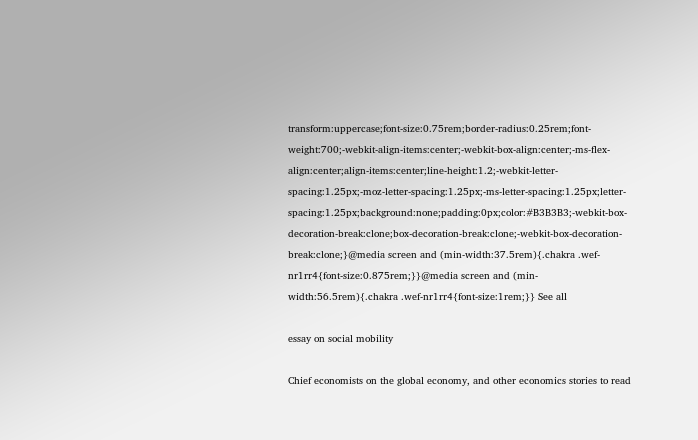transform:uppercase;font-size:0.75rem;border-radius:0.25rem;font-weight:700;-webkit-align-items:center;-webkit-box-align:center;-ms-flex-align:center;align-items:center;line-height:1.2;-webkit-letter-spacing:1.25px;-moz-letter-spacing:1.25px;-ms-letter-spacing:1.25px;letter-spacing:1.25px;background:none;padding:0px;color:#B3B3B3;-webkit-box-decoration-break:clone;box-decoration-break:clone;-webkit-box-decoration-break:clone;}@media screen and (min-width:37.5rem){.chakra .wef-nr1rr4{font-size:0.875rem;}}@media screen and (min-width:56.5rem){.chakra .wef-nr1rr4{font-size:1rem;}} See all

essay on social mobility

Chief economists on the global economy, and other economics stories to read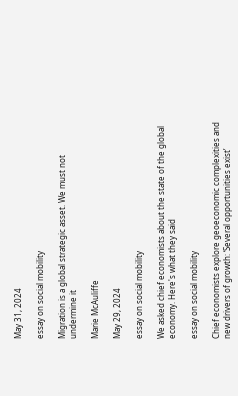May 31, 2024

essay on social mobility

Migration is a global strategic asset. We must not undermine it

Marie McAuliffe

May 29, 2024

essay on social mobility

We asked chief economists about the state of the global economy. Here's what they said

essay on social mobility

Chief economists explore geoeconomic complexities and new drivers of growth: ‘Several opportunities exist’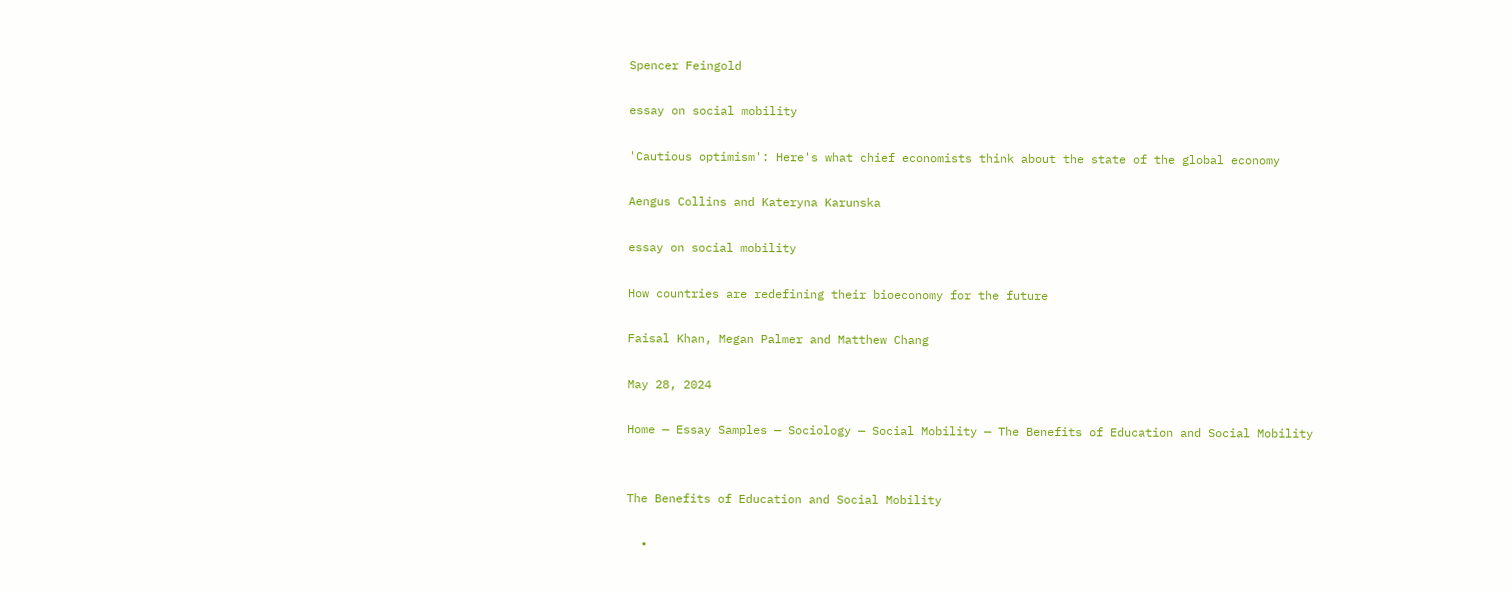Spencer Feingold

essay on social mobility

'Cautious optimism': Here's what chief economists think about the state of the global economy

Aengus Collins and Kateryna Karunska

essay on social mobility

How countries are redefining their bioeconomy for the future

Faisal Khan, Megan Palmer and Matthew Chang

May 28, 2024

Home — Essay Samples — Sociology — Social Mobility — The Benefits of Education and Social Mobility


The Benefits of Education and Social Mobility

  •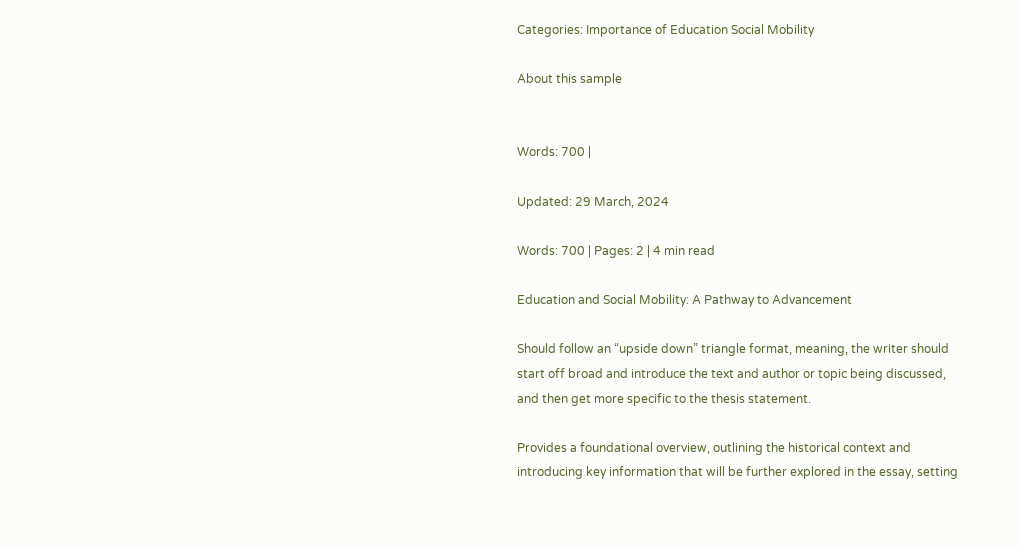Categories: Importance of Education Social Mobility

About this sample


Words: 700 |

Updated: 29 March, 2024

Words: 700 | Pages: 2 | 4 min read

Education and Social Mobility: A Pathway to Advancement

Should follow an “upside down” triangle format, meaning, the writer should start off broad and introduce the text and author or topic being discussed, and then get more specific to the thesis statement.

Provides a foundational overview, outlining the historical context and introducing key information that will be further explored in the essay, setting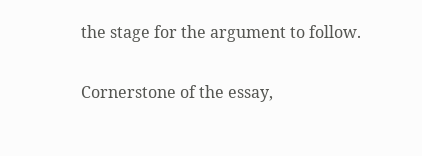the stage for the argument to follow.

Cornerstone of the essay,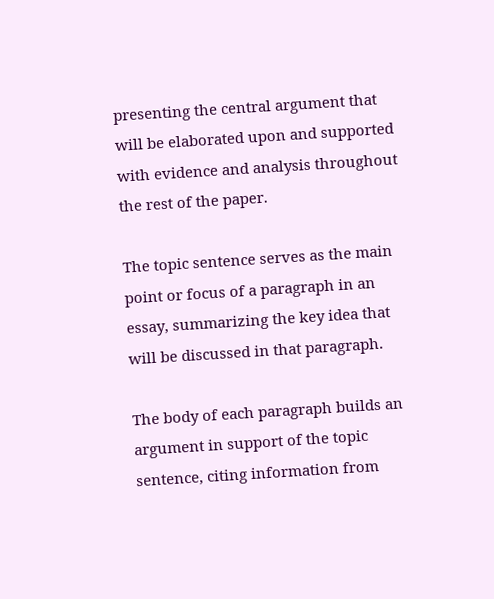presenting the central argument that will be elaborated upon and supported with evidence and analysis throughout the rest of the paper.

The topic sentence serves as the main point or focus of a paragraph in an essay, summarizing the key idea that will be discussed in that paragraph.

The body of each paragraph builds an argument in support of the topic sentence, citing information from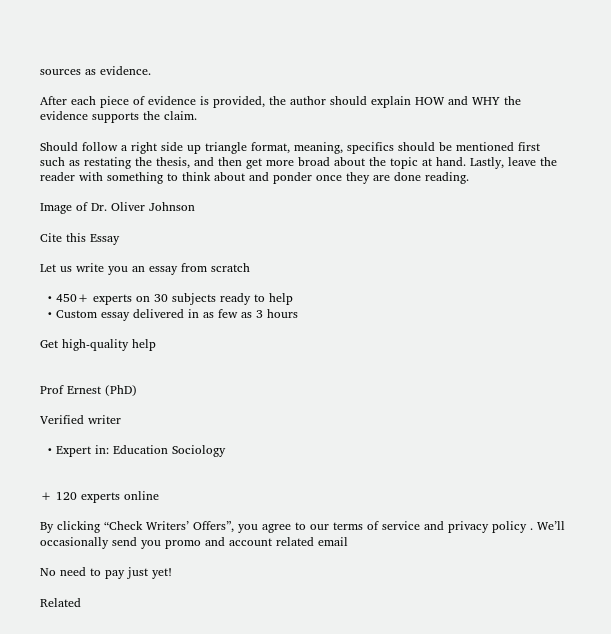sources as evidence.

After each piece of evidence is provided, the author should explain HOW and WHY the evidence supports the claim.

Should follow a right side up triangle format, meaning, specifics should be mentioned first such as restating the thesis, and then get more broad about the topic at hand. Lastly, leave the reader with something to think about and ponder once they are done reading.

Image of Dr. Oliver Johnson

Cite this Essay

Let us write you an essay from scratch

  • 450+ experts on 30 subjects ready to help
  • Custom essay delivered in as few as 3 hours

Get high-quality help


Prof Ernest (PhD)

Verified writer

  • Expert in: Education Sociology


+ 120 experts online

By clicking “Check Writers’ Offers”, you agree to our terms of service and privacy policy . We’ll occasionally send you promo and account related email

No need to pay just yet!

Related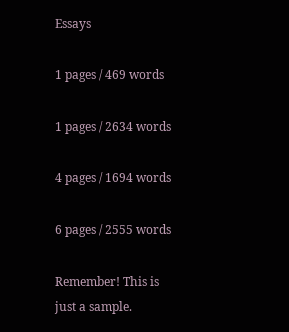Essays

1 pages / 469 words

1 pages / 2634 words

4 pages / 1694 words

6 pages / 2555 words

Remember! This is just a sample.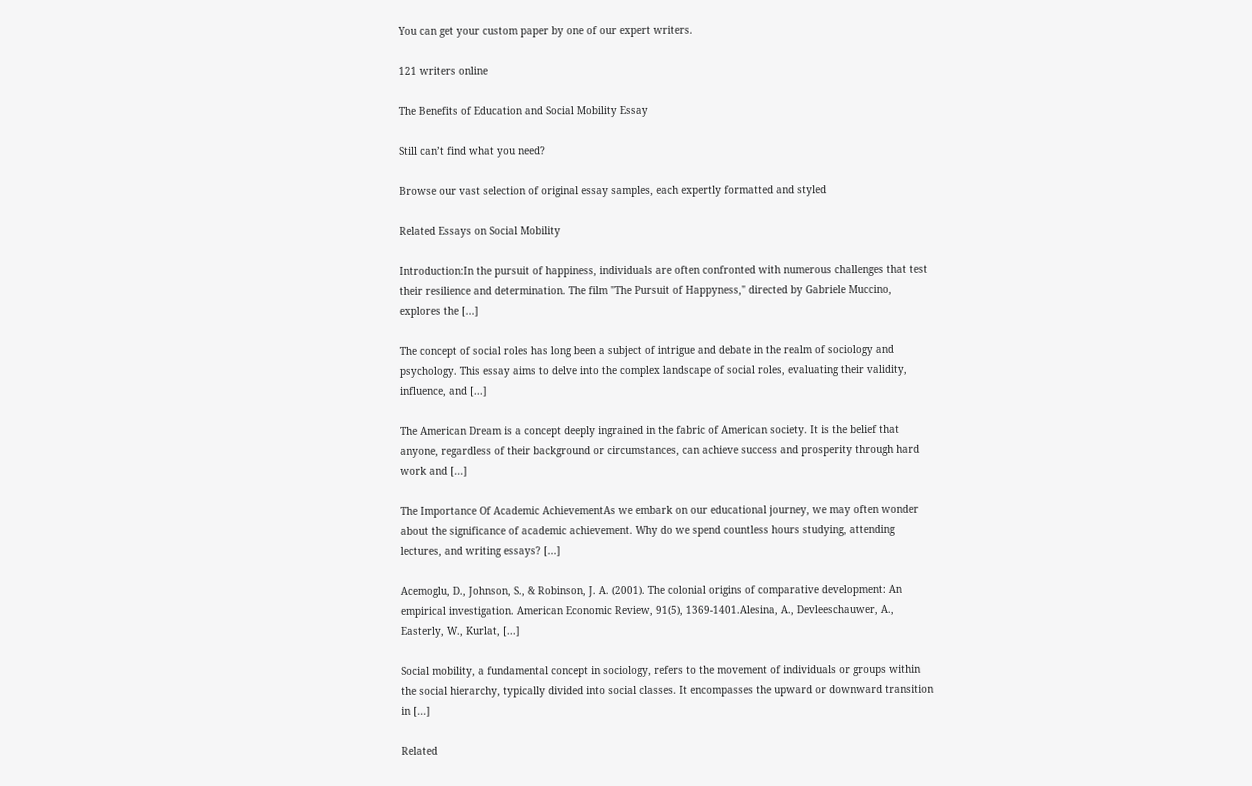You can get your custom paper by one of our expert writers.

121 writers online

The Benefits of Education and Social Mobility Essay

Still can’t find what you need?

Browse our vast selection of original essay samples, each expertly formatted and styled

Related Essays on Social Mobility

Introduction:In the pursuit of happiness, individuals are often confronted with numerous challenges that test their resilience and determination. The film "The Pursuit of Happyness," directed by Gabriele Muccino, explores the [...]

The concept of social roles has long been a subject of intrigue and debate in the realm of sociology and psychology. This essay aims to delve into the complex landscape of social roles, evaluating their validity, influence, and [...]

The American Dream is a concept deeply ingrained in the fabric of American society. It is the belief that anyone, regardless of their background or circumstances, can achieve success and prosperity through hard work and [...]

The Importance Of Academic AchievementAs we embark on our educational journey, we may often wonder about the significance of academic achievement. Why do we spend countless hours studying, attending lectures, and writing essays? [...]

Acemoglu, D., Johnson, S., & Robinson, J. A. (2001). The colonial origins of comparative development: An empirical investigation. American Economic Review, 91(5), 1369-1401.Alesina, A., Devleeschauwer, A., Easterly, W., Kurlat, [...]

Social mobility, a fundamental concept in sociology, refers to the movement of individuals or groups within the social hierarchy, typically divided into social classes. It encompasses the upward or downward transition in [...]

Related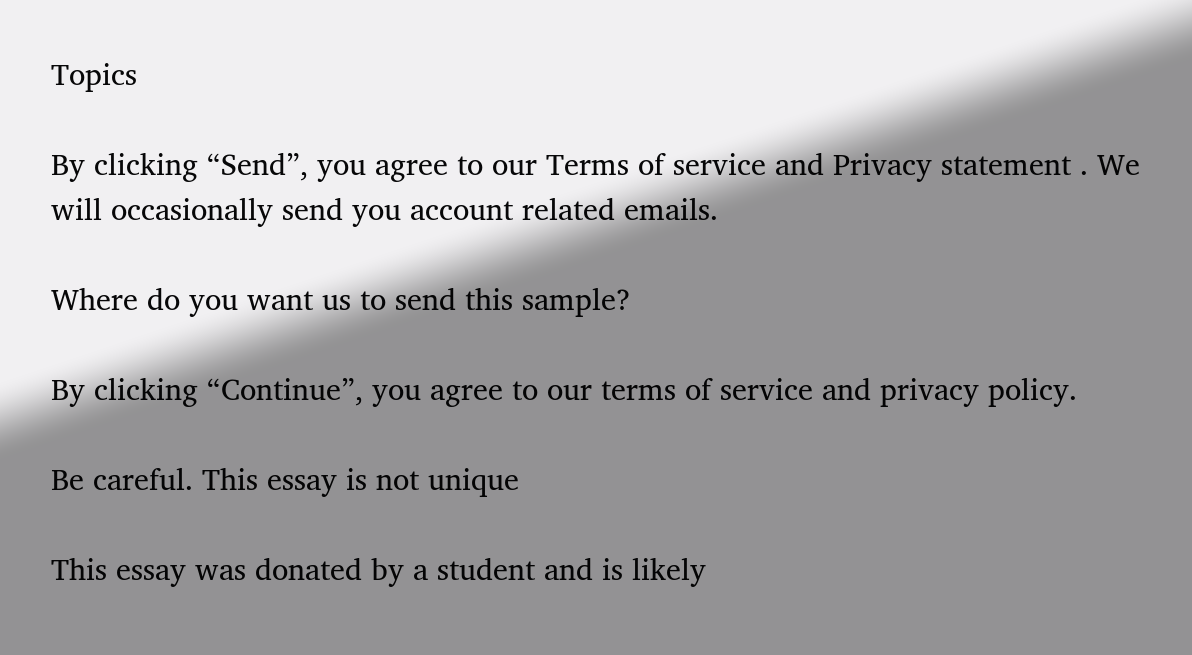Topics

By clicking “Send”, you agree to our Terms of service and Privacy statement . We will occasionally send you account related emails.

Where do you want us to send this sample?

By clicking “Continue”, you agree to our terms of service and privacy policy.

Be careful. This essay is not unique

This essay was donated by a student and is likely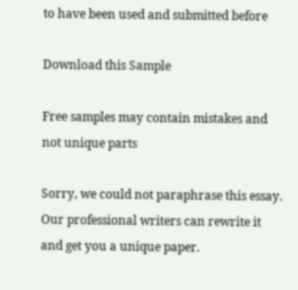to have been used and submitted before

Download this Sample

Free samples may contain mistakes and not unique parts

Sorry, we could not paraphrase this essay. Our professional writers can rewrite it and get you a unique paper.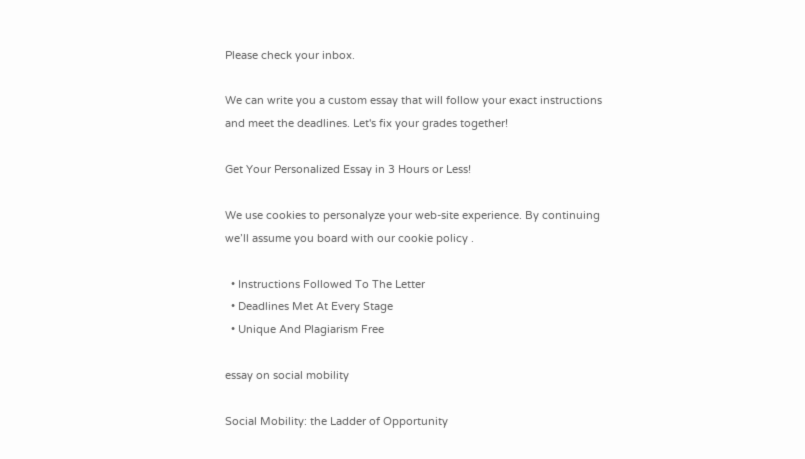Please check your inbox.

We can write you a custom essay that will follow your exact instructions and meet the deadlines. Let's fix your grades together!

Get Your Personalized Essay in 3 Hours or Less!

We use cookies to personalyze your web-site experience. By continuing we’ll assume you board with our cookie policy .

  • Instructions Followed To The Letter
  • Deadlines Met At Every Stage
  • Unique And Plagiarism Free

essay on social mobility

Social Mobility: the Ladder of Opportunity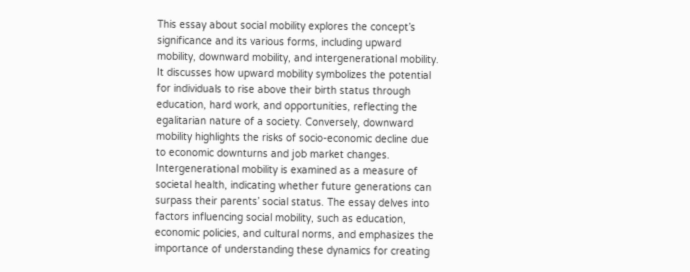This essay about social mobility explores the concept’s significance and its various forms, including upward mobility, downward mobility, and intergenerational mobility. It discusses how upward mobility symbolizes the potential for individuals to rise above their birth status through education, hard work, and opportunities, reflecting the egalitarian nature of a society. Conversely, downward mobility highlights the risks of socio-economic decline due to economic downturns and job market changes. Intergenerational mobility is examined as a measure of societal health, indicating whether future generations can surpass their parents’ social status. The essay delves into factors influencing social mobility, such as education, economic policies, and cultural norms, and emphasizes the importance of understanding these dynamics for creating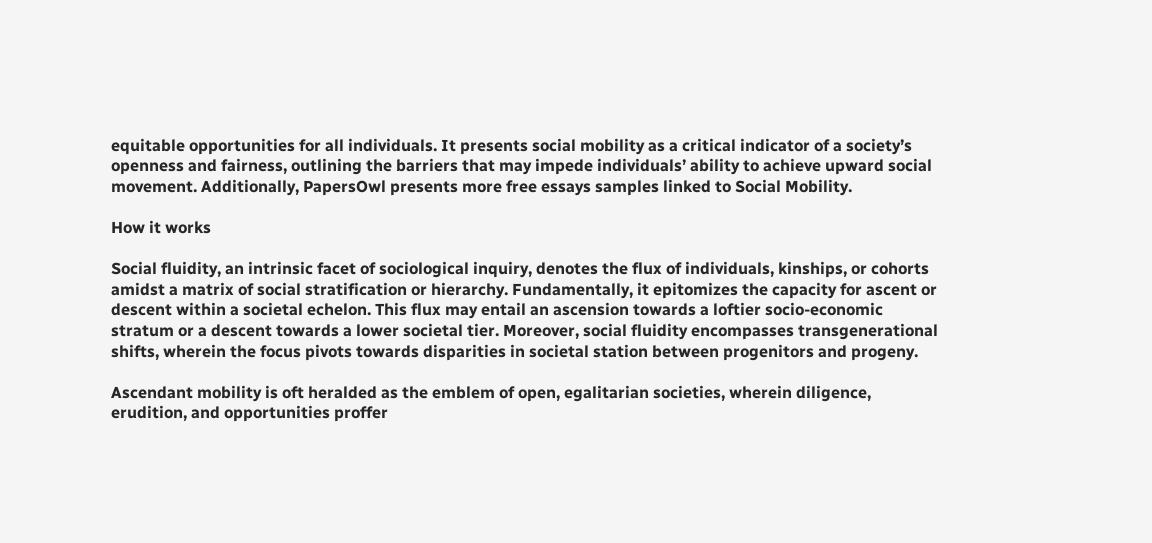equitable opportunities for all individuals. It presents social mobility as a critical indicator of a society’s openness and fairness, outlining the barriers that may impede individuals’ ability to achieve upward social movement. Additionally, PapersOwl presents more free essays samples linked to Social Mobility.

How it works

Social fluidity, an intrinsic facet of sociological inquiry, denotes the flux of individuals, kinships, or cohorts amidst a matrix of social stratification or hierarchy. Fundamentally, it epitomizes the capacity for ascent or descent within a societal echelon. This flux may entail an ascension towards a loftier socio-economic stratum or a descent towards a lower societal tier. Moreover, social fluidity encompasses transgenerational shifts, wherein the focus pivots towards disparities in societal station between progenitors and progeny.

Ascendant mobility is oft heralded as the emblem of open, egalitarian societies, wherein diligence, erudition, and opportunities proffer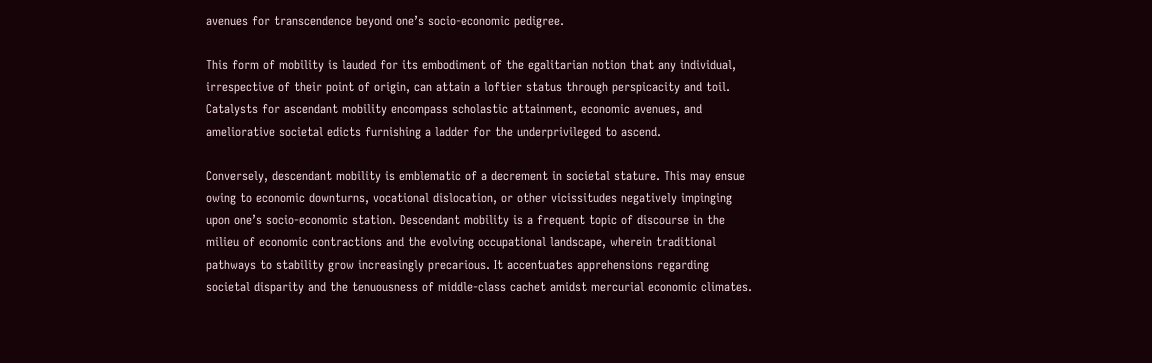avenues for transcendence beyond one’s socio-economic pedigree.

This form of mobility is lauded for its embodiment of the egalitarian notion that any individual, irrespective of their point of origin, can attain a loftier status through perspicacity and toil. Catalysts for ascendant mobility encompass scholastic attainment, economic avenues, and ameliorative societal edicts furnishing a ladder for the underprivileged to ascend.

Conversely, descendant mobility is emblematic of a decrement in societal stature. This may ensue owing to economic downturns, vocational dislocation, or other vicissitudes negatively impinging upon one’s socio-economic station. Descendant mobility is a frequent topic of discourse in the milieu of economic contractions and the evolving occupational landscape, wherein traditional pathways to stability grow increasingly precarious. It accentuates apprehensions regarding societal disparity and the tenuousness of middle-class cachet amidst mercurial economic climates.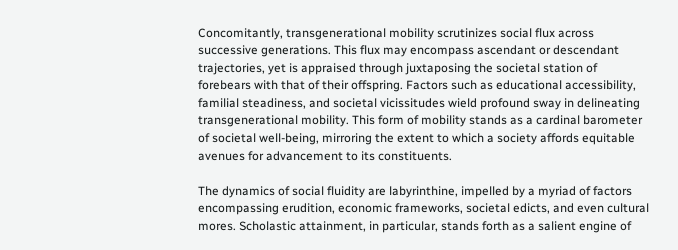Concomitantly, transgenerational mobility scrutinizes social flux across successive generations. This flux may encompass ascendant or descendant trajectories, yet is appraised through juxtaposing the societal station of forebears with that of their offspring. Factors such as educational accessibility, familial steadiness, and societal vicissitudes wield profound sway in delineating transgenerational mobility. This form of mobility stands as a cardinal barometer of societal well-being, mirroring the extent to which a society affords equitable avenues for advancement to its constituents.

The dynamics of social fluidity are labyrinthine, impelled by a myriad of factors encompassing erudition, economic frameworks, societal edicts, and even cultural mores. Scholastic attainment, in particular, stands forth as a salient engine of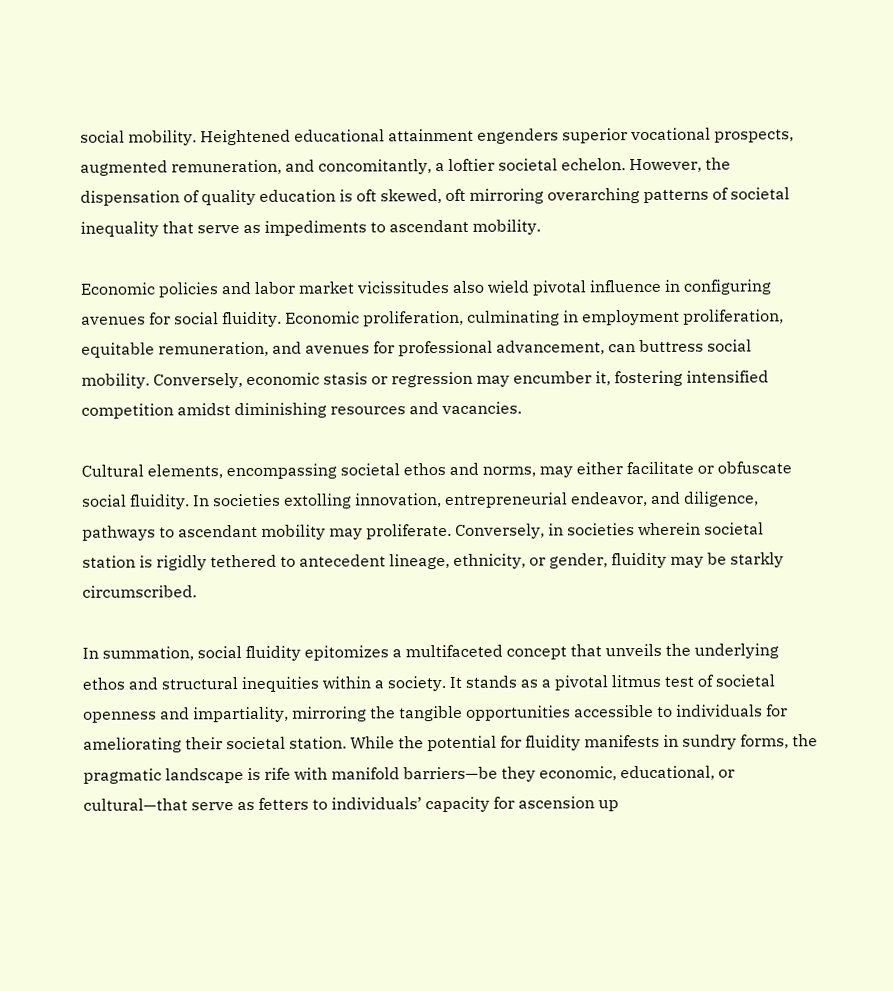social mobility. Heightened educational attainment engenders superior vocational prospects, augmented remuneration, and concomitantly, a loftier societal echelon. However, the dispensation of quality education is oft skewed, oft mirroring overarching patterns of societal inequality that serve as impediments to ascendant mobility.

Economic policies and labor market vicissitudes also wield pivotal influence in configuring avenues for social fluidity. Economic proliferation, culminating in employment proliferation, equitable remuneration, and avenues for professional advancement, can buttress social mobility. Conversely, economic stasis or regression may encumber it, fostering intensified competition amidst diminishing resources and vacancies.

Cultural elements, encompassing societal ethos and norms, may either facilitate or obfuscate social fluidity. In societies extolling innovation, entrepreneurial endeavor, and diligence, pathways to ascendant mobility may proliferate. Conversely, in societies wherein societal station is rigidly tethered to antecedent lineage, ethnicity, or gender, fluidity may be starkly circumscribed.

In summation, social fluidity epitomizes a multifaceted concept that unveils the underlying ethos and structural inequities within a society. It stands as a pivotal litmus test of societal openness and impartiality, mirroring the tangible opportunities accessible to individuals for ameliorating their societal station. While the potential for fluidity manifests in sundry forms, the pragmatic landscape is rife with manifold barriers—be they economic, educational, or cultural—that serve as fetters to individuals’ capacity for ascension up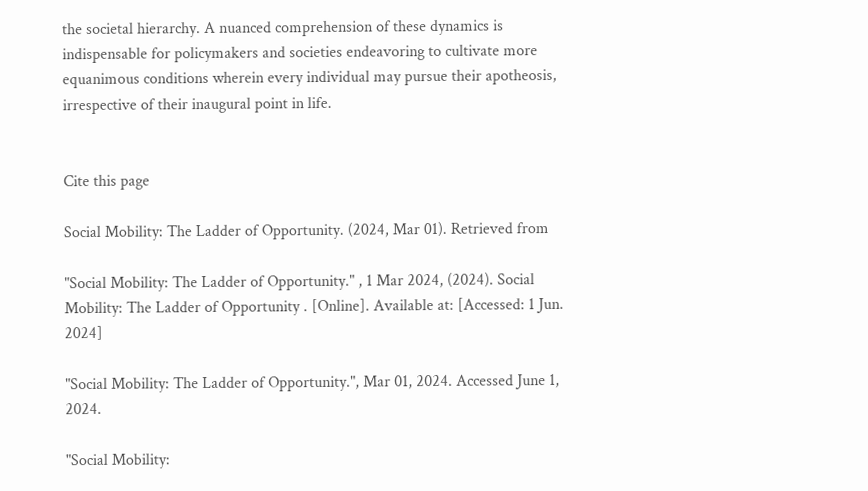the societal hierarchy. A nuanced comprehension of these dynamics is indispensable for policymakers and societies endeavoring to cultivate more equanimous conditions wherein every individual may pursue their apotheosis, irrespective of their inaugural point in life.


Cite this page

Social Mobility: The Ladder of Opportunity. (2024, Mar 01). Retrieved from

"Social Mobility: The Ladder of Opportunity." , 1 Mar 2024, (2024). Social Mobility: The Ladder of Opportunity . [Online]. Available at: [Accessed: 1 Jun. 2024]

"Social Mobility: The Ladder of Opportunity.", Mar 01, 2024. Accessed June 1, 2024.

"Social Mobility: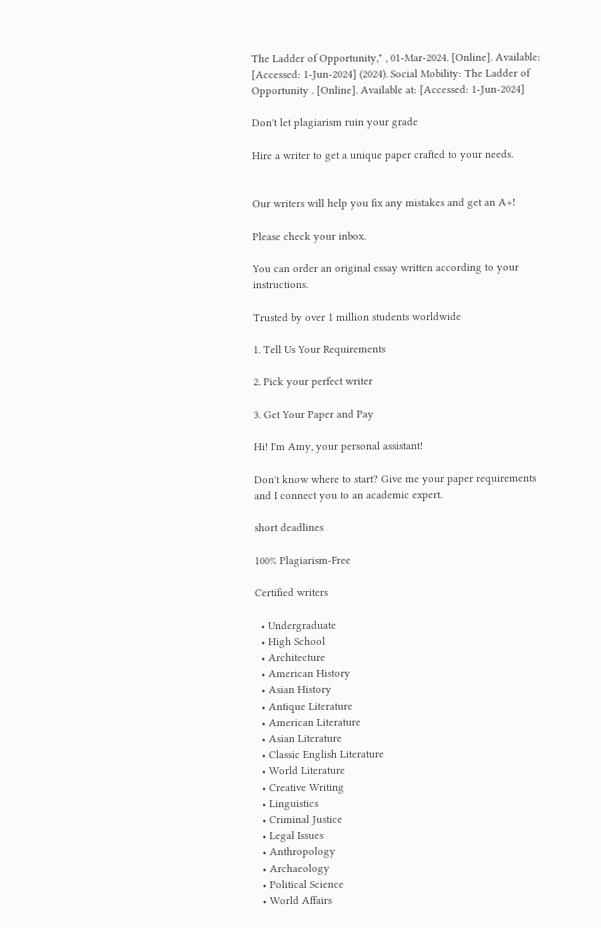The Ladder of Opportunity," , 01-Mar-2024. [Online]. Available: [Accessed: 1-Jun-2024] (2024). Social Mobility: The Ladder of Opportunity . [Online]. Available at: [Accessed: 1-Jun-2024]

Don't let plagiarism ruin your grade

Hire a writer to get a unique paper crafted to your needs.


Our writers will help you fix any mistakes and get an A+!

Please check your inbox.

You can order an original essay written according to your instructions.

Trusted by over 1 million students worldwide

1. Tell Us Your Requirements

2. Pick your perfect writer

3. Get Your Paper and Pay

Hi! I'm Amy, your personal assistant!

Don't know where to start? Give me your paper requirements and I connect you to an academic expert.

short deadlines

100% Plagiarism-Free

Certified writers

  • Undergraduate
  • High School
  • Architecture
  • American History
  • Asian History
  • Antique Literature
  • American Literature
  • Asian Literature
  • Classic English Literature
  • World Literature
  • Creative Writing
  • Linguistics
  • Criminal Justice
  • Legal Issues
  • Anthropology
  • Archaeology
  • Political Science
  • World Affairs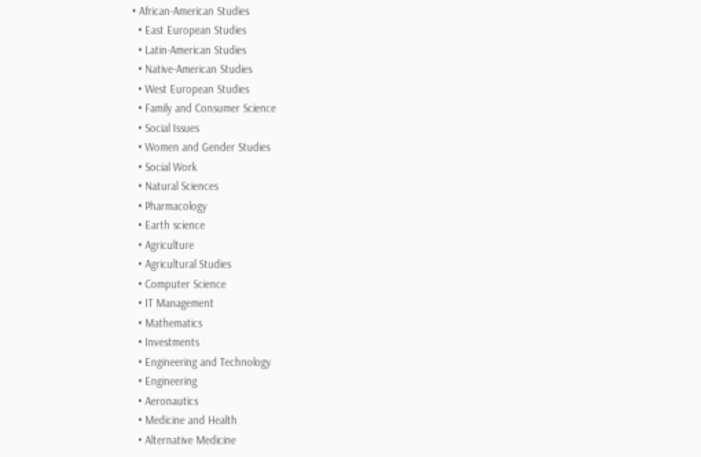• African-American Studies
  • East European Studies
  • Latin-American Studies
  • Native-American Studies
  • West European Studies
  • Family and Consumer Science
  • Social Issues
  • Women and Gender Studies
  • Social Work
  • Natural Sciences
  • Pharmacology
  • Earth science
  • Agriculture
  • Agricultural Studies
  • Computer Science
  • IT Management
  • Mathematics
  • Investments
  • Engineering and Technology
  • Engineering
  • Aeronautics
  • Medicine and Health
  • Alternative Medicine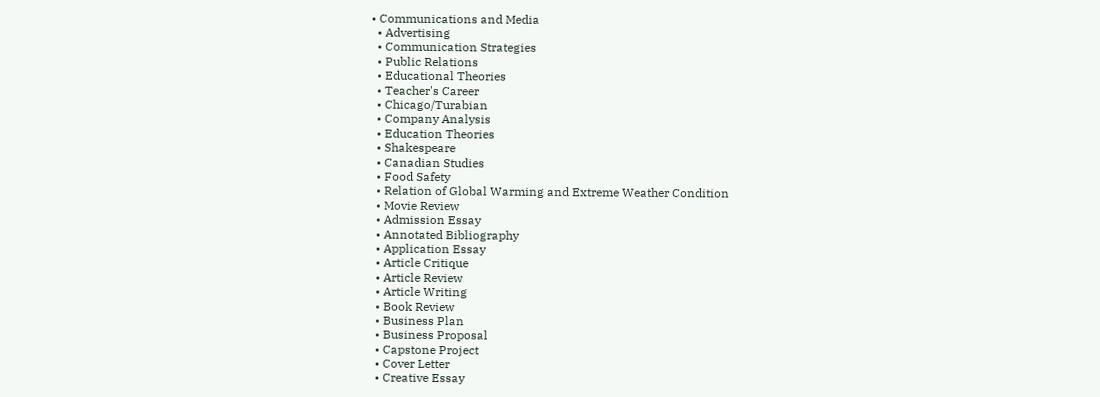• Communications and Media
  • Advertising
  • Communication Strategies
  • Public Relations
  • Educational Theories
  • Teacher's Career
  • Chicago/Turabian
  • Company Analysis
  • Education Theories
  • Shakespeare
  • Canadian Studies
  • Food Safety
  • Relation of Global Warming and Extreme Weather Condition
  • Movie Review
  • Admission Essay
  • Annotated Bibliography
  • Application Essay
  • Article Critique
  • Article Review
  • Article Writing
  • Book Review
  • Business Plan
  • Business Proposal
  • Capstone Project
  • Cover Letter
  • Creative Essay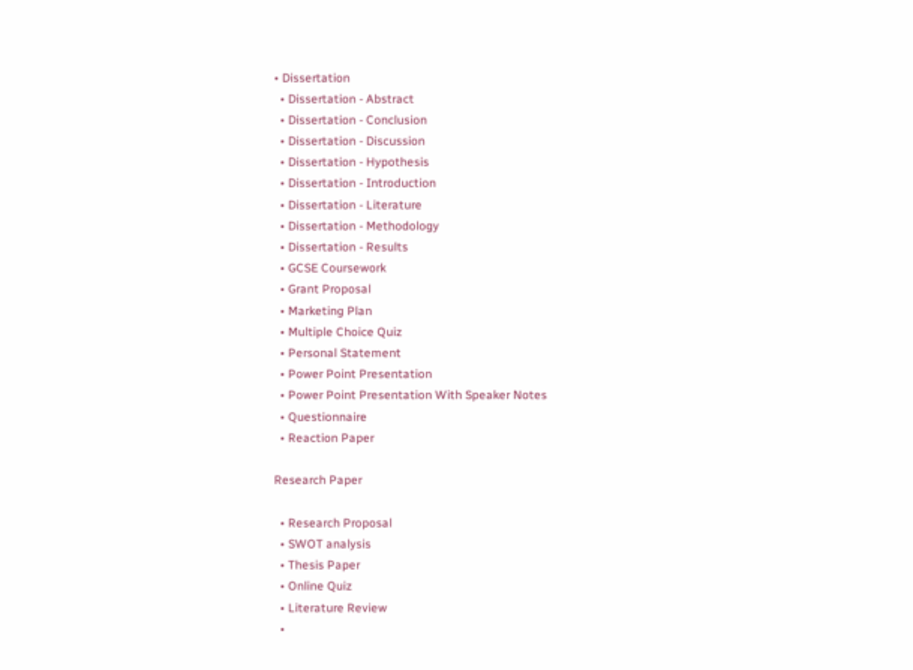• Dissertation
  • Dissertation - Abstract
  • Dissertation - Conclusion
  • Dissertation - Discussion
  • Dissertation - Hypothesis
  • Dissertation - Introduction
  • Dissertation - Literature
  • Dissertation - Methodology
  • Dissertation - Results
  • GCSE Coursework
  • Grant Proposal
  • Marketing Plan
  • Multiple Choice Quiz
  • Personal Statement
  • Power Point Presentation
  • Power Point Presentation With Speaker Notes
  • Questionnaire
  • Reaction Paper

Research Paper

  • Research Proposal
  • SWOT analysis
  • Thesis Paper
  • Online Quiz
  • Literature Review
  •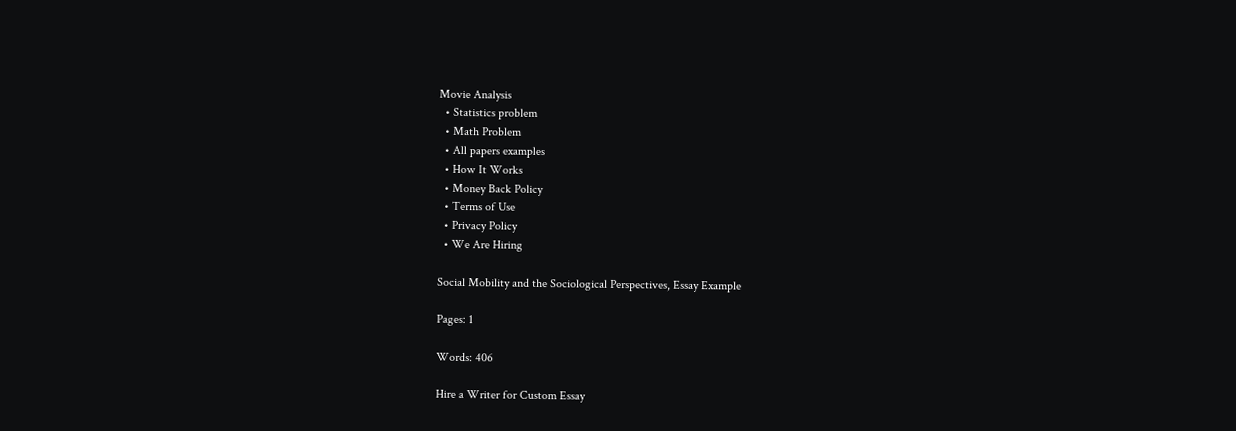Movie Analysis
  • Statistics problem
  • Math Problem
  • All papers examples
  • How It Works
  • Money Back Policy
  • Terms of Use
  • Privacy Policy
  • We Are Hiring

Social Mobility and the Sociological Perspectives, Essay Example

Pages: 1

Words: 406

Hire a Writer for Custom Essay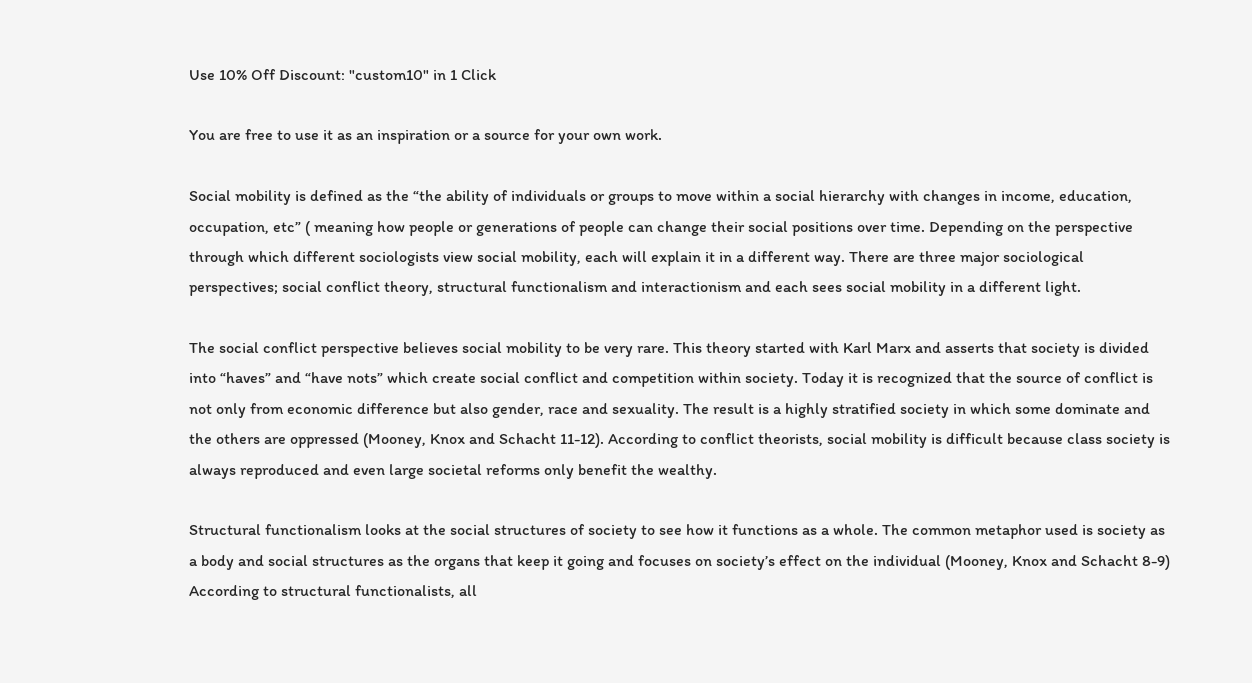Use 10% Off Discount: "custom10" in 1 Click

You are free to use it as an inspiration or a source for your own work.

Social mobility is defined as the “the ability of individuals or groups to move within a social hierarchy with changes in income, education, occupation, etc” ( meaning how people or generations of people can change their social positions over time. Depending on the perspective through which different sociologists view social mobility, each will explain it in a different way. There are three major sociological perspectives; social conflict theory, structural functionalism and interactionism and each sees social mobility in a different light.

The social conflict perspective believes social mobility to be very rare. This theory started with Karl Marx and asserts that society is divided into “haves” and “have nots” which create social conflict and competition within society. Today it is recognized that the source of conflict is not only from economic difference but also gender, race and sexuality. The result is a highly stratified society in which some dominate and the others are oppressed (Mooney, Knox and Schacht 11-12). According to conflict theorists, social mobility is difficult because class society is always reproduced and even large societal reforms only benefit the wealthy.

Structural functionalism looks at the social structures of society to see how it functions as a whole. The common metaphor used is society as a body and social structures as the organs that keep it going and focuses on society’s effect on the individual (Mooney, Knox and Schacht 8-9) According to structural functionalists, all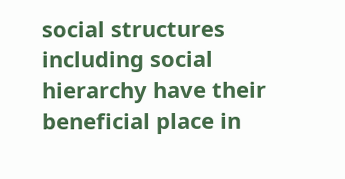social structures including social hierarchy have their beneficial place in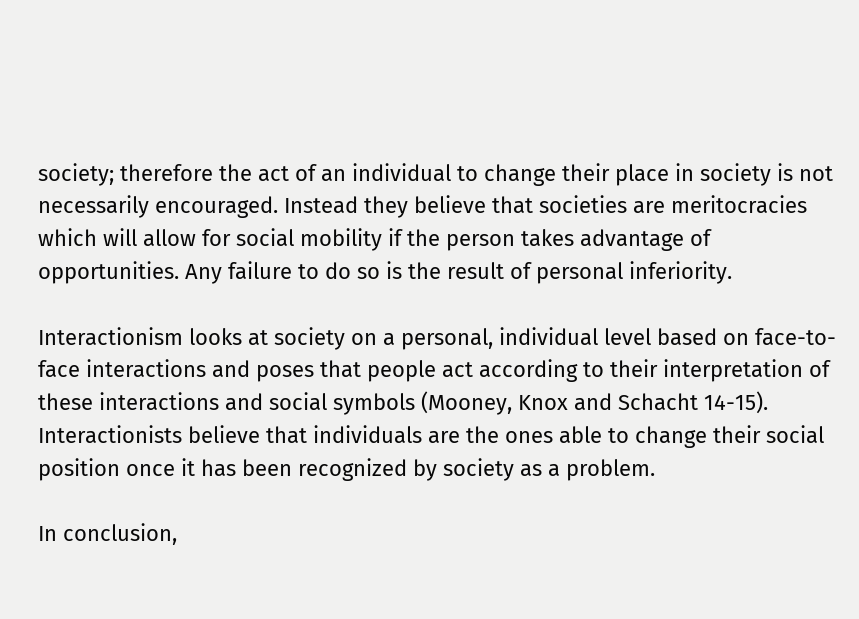society; therefore the act of an individual to change their place in society is not necessarily encouraged. Instead they believe that societies are meritocracies which will allow for social mobility if the person takes advantage of opportunities. Any failure to do so is the result of personal inferiority.

Interactionism looks at society on a personal, individual level based on face-to-face interactions and poses that people act according to their interpretation of these interactions and social symbols (Mooney, Knox and Schacht 14-15). Interactionists believe that individuals are the ones able to change their social position once it has been recognized by society as a problem.

In conclusion,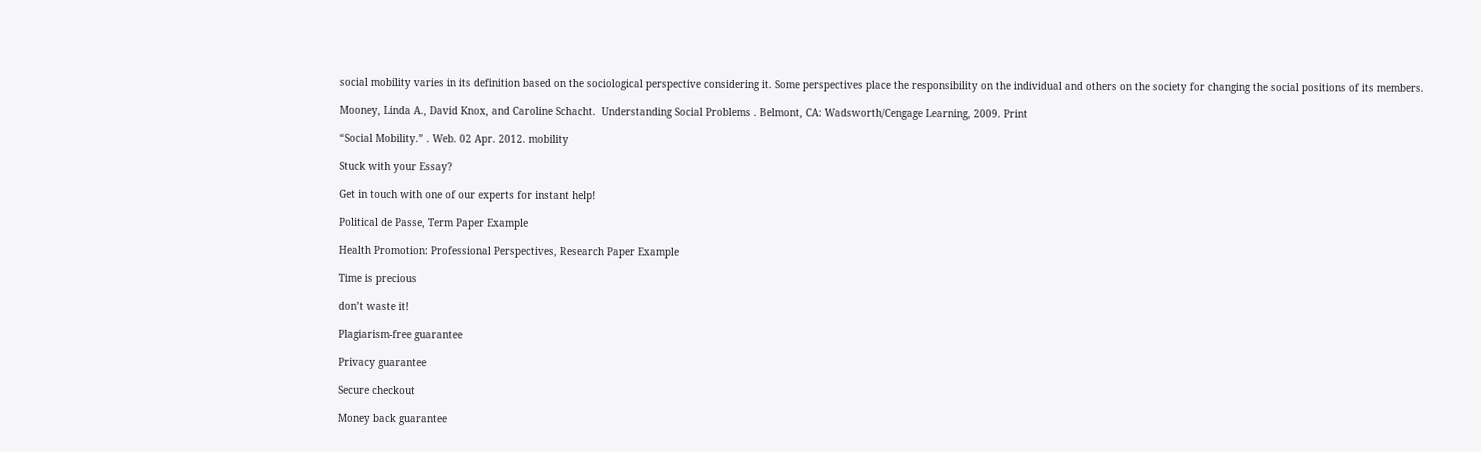social mobility varies in its definition based on the sociological perspective considering it. Some perspectives place the responsibility on the individual and others on the society for changing the social positions of its members.

Mooney, Linda A., David Knox, and Caroline Schacht.  Understanding Social Problems . Belmont, CA: Wadsworth/Cengage Learning, 2009. Print

“Social Mobility.” . Web. 02 Apr. 2012. mobility

Stuck with your Essay?

Get in touch with one of our experts for instant help!

Political de Passe, Term Paper Example

Health Promotion: Professional Perspectives, Research Paper Example

Time is precious

don’t waste it!

Plagiarism-free guarantee

Privacy guarantee

Secure checkout

Money back guarantee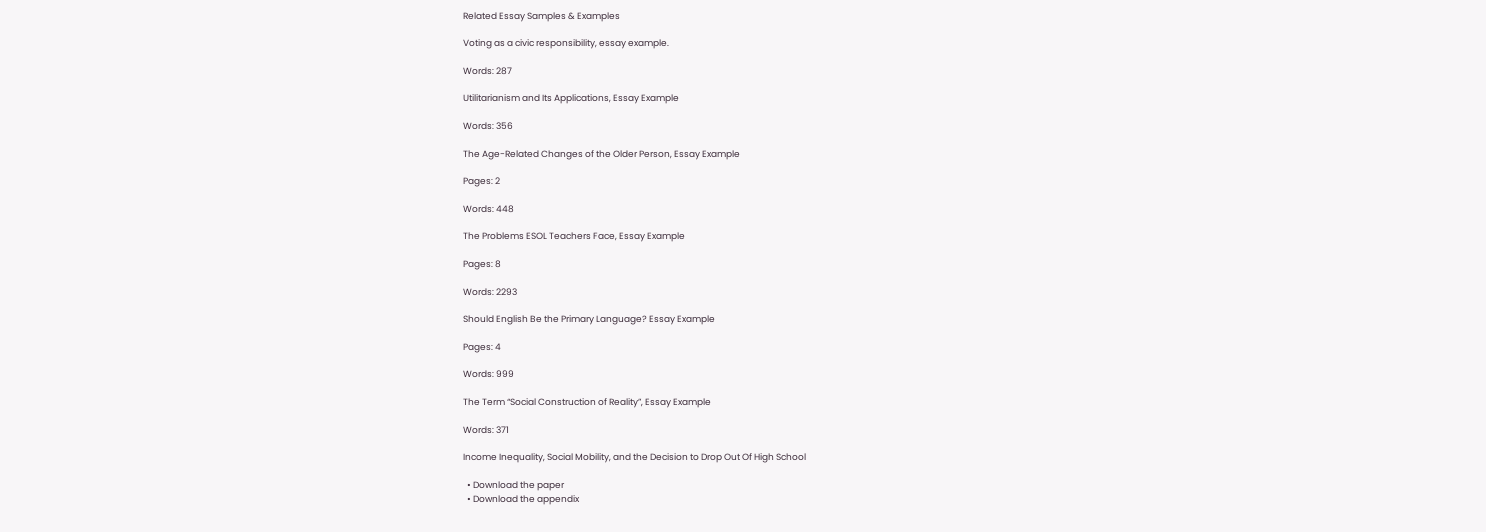Related Essay Samples & Examples

Voting as a civic responsibility, essay example.

Words: 287

Utilitarianism and Its Applications, Essay Example

Words: 356

The Age-Related Changes of the Older Person, Essay Example

Pages: 2

Words: 448

The Problems ESOL Teachers Face, Essay Example

Pages: 8

Words: 2293

Should English Be the Primary Language? Essay Example

Pages: 4

Words: 999

The Term “Social Construction of Reality”, Essay Example

Words: 371

Income Inequality, Social Mobility, and the Decision to Drop Out Of High School

  • Download the paper
  • Download the appendix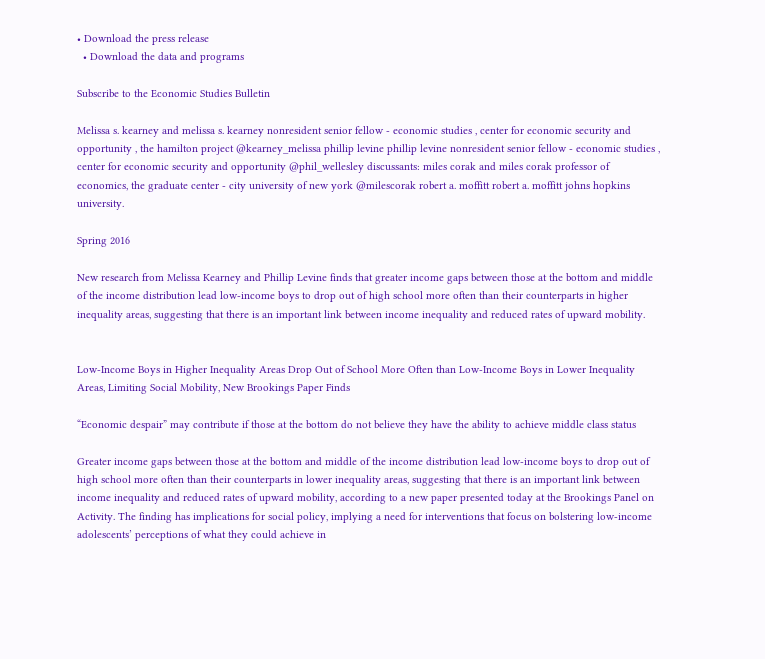• Download the press release
  • Download the data and programs

Subscribe to the Economic Studies Bulletin

Melissa s. kearney and melissa s. kearney nonresident senior fellow - economic studies , center for economic security and opportunity , the hamilton project @kearney_melissa phillip levine phillip levine nonresident senior fellow - economic studies , center for economic security and opportunity @phil_wellesley discussants: miles corak and miles corak professor of economics, the graduate center - city university of new york @milescorak robert a. moffitt robert a. moffitt johns hopkins university.

Spring 2016

New research from Melissa Kearney and Phillip Levine finds that greater income gaps between those at the bottom and middle of the income distribution lead low-income boys to drop out of high school more often than their counterparts in higher inequality areas, suggesting that there is an important link between income inequality and reduced rates of upward mobility.


Low-Income Boys in Higher Inequality Areas Drop Out of School More Often than Low-Income Boys in Lower Inequality Areas, Limiting Social Mobility, New Brookings Paper Finds

“Economic despair” may contribute if those at the bottom do not believe they have the ability to achieve middle class status

Greater income gaps between those at the bottom and middle of the income distribution lead low-income boys to drop out of high school more often than their counterparts in lower inequality areas, suggesting that there is an important link between income inequality and reduced rates of upward mobility, according to a new paper presented today at the Brookings Panel on Activity. The finding has implications for social policy, implying a need for interventions that focus on bolstering low-income adolescents’ perceptions of what they could achieve in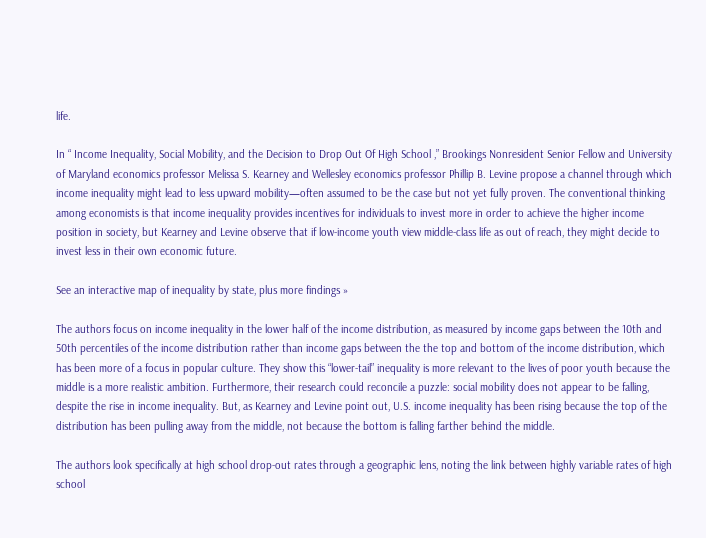life.

In “ Income Inequality, Social Mobility, and the Decision to Drop Out Of High School ,” Brookings Nonresident Senior Fellow and University of Maryland economics professor Melissa S. Kearney and Wellesley economics professor Phillip B. Levine propose a channel through which income inequality might lead to less upward mobility—often assumed to be the case but not yet fully proven. The conventional thinking among economists is that income inequality provides incentives for individuals to invest more in order to achieve the higher income position in society, but Kearney and Levine observe that if low-income youth view middle-class life as out of reach, they might decide to invest less in their own economic future.

See an interactive map of inequality by state, plus more findings »

The authors focus on income inequality in the lower half of the income distribution, as measured by income gaps between the 10th and 50th percentiles of the income distribution rather than income gaps between the the top and bottom of the income distribution, which has been more of a focus in popular culture. They show this “lower-tail” inequality is more relevant to the lives of poor youth because the middle is a more realistic ambition. Furthermore, their research could reconcile a puzzle: social mobility does not appear to be falling, despite the rise in income inequality. But, as Kearney and Levine point out, U.S. income inequality has been rising because the top of the distribution has been pulling away from the middle, not because the bottom is falling farther behind the middle.

The authors look specifically at high school drop-out rates through a geographic lens, noting the link between highly variable rates of high school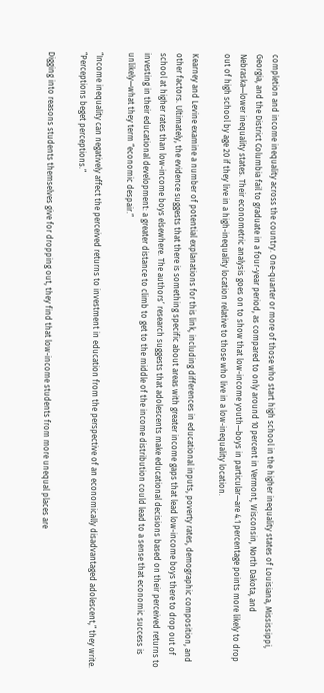completion and income inequality across the country. One-quarter or more of those who start high school in the higher inequality states of Louisiana, Mississippi, Georgia, and the District Columbia fail to graduate in a four-year period, as compared to only around 10 percent in Vermont, Wisconsin, North Dakota, and Nebraska—lower inequality states. Their econometric analysis goes on to show that low-income youth—boys in particular—are 4.1 percentage points more likely to drop out of high school by age 20 if they live in a high-inequality location relative to those who live in a low-inequality location.

Kearney and Levine examine a number of potential explanations for this link, including differences in educational inputs, poverty rates, demographic composition, and other factors. Ultimately, the evidence suggests that there is something specific about areas with greater income gaps that lead low-income boys there to drop out of school at higher rates than low-income boys elsewhere. The authors’ research suggests that adolescents make educational decisions based on their perceived returns to investing in their educational development: a greater distance to climb to get to the middle of the income distribution could lead to a sense that economic success is unlikely—what they term “economic despair.”

“Income inequality can negatively affect the perceived returns to investment in education from the perspective of an economically disadvantaged adolescent,” they write. “Perceptions beget perceptions.”

Digging into reasons students themselves give for dropping out, they find that low-income students from more unequal places are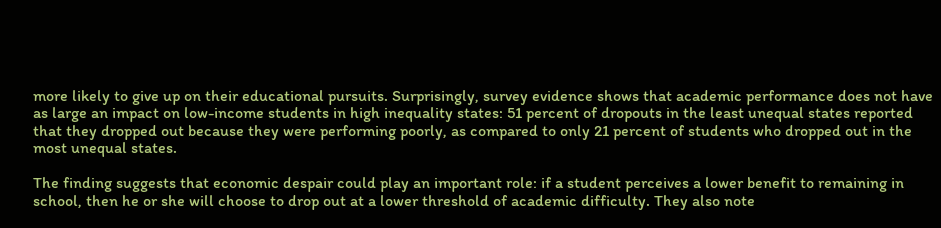more likely to give up on their educational pursuits. Surprisingly, survey evidence shows that academic performance does not have as large an impact on low-income students in high inequality states: 51 percent of dropouts in the least unequal states reported that they dropped out because they were performing poorly, as compared to only 21 percent of students who dropped out in the most unequal states.

The finding suggests that economic despair could play an important role: if a student perceives a lower benefit to remaining in school, then he or she will choose to drop out at a lower threshold of academic difficulty. They also note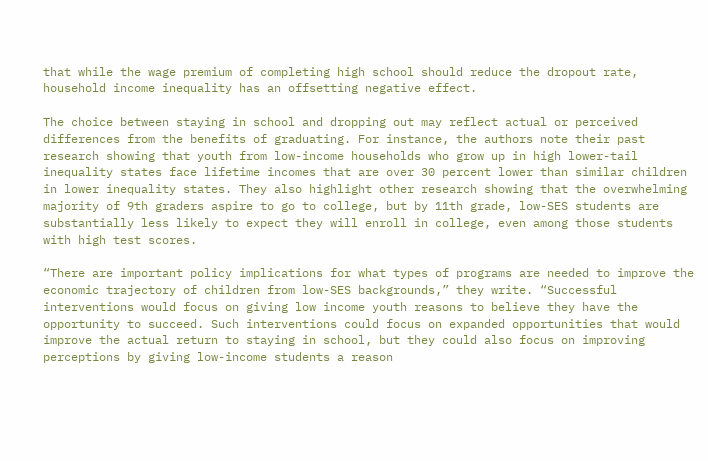that while the wage premium of completing high school should reduce the dropout rate, household income inequality has an offsetting negative effect.

The choice between staying in school and dropping out may reflect actual or perceived differences from the benefits of graduating. For instance, the authors note their past research showing that youth from low-income households who grow up in high lower-tail inequality states face lifetime incomes that are over 30 percent lower than similar children in lower inequality states. They also highlight other research showing that the overwhelming majority of 9th graders aspire to go to college, but by 11th grade, low-SES students are substantially less likely to expect they will enroll in college, even among those students with high test scores.

“There are important policy implications for what types of programs are needed to improve the economic trajectory of children from low-SES backgrounds,” they write. “Successful interventions would focus on giving low income youth reasons to believe they have the opportunity to succeed. Such interventions could focus on expanded opportunities that would improve the actual return to staying in school, but they could also focus on improving perceptions by giving low-income students a reason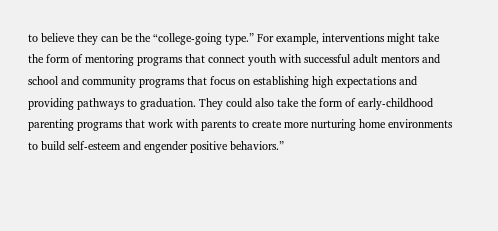to believe they can be the “college-going type.” For example, interventions might take the form of mentoring programs that connect youth with successful adult mentors and school and community programs that focus on establishing high expectations and providing pathways to graduation. They could also take the form of early-childhood parenting programs that work with parents to create more nurturing home environments to build self-esteem and engender positive behaviors.”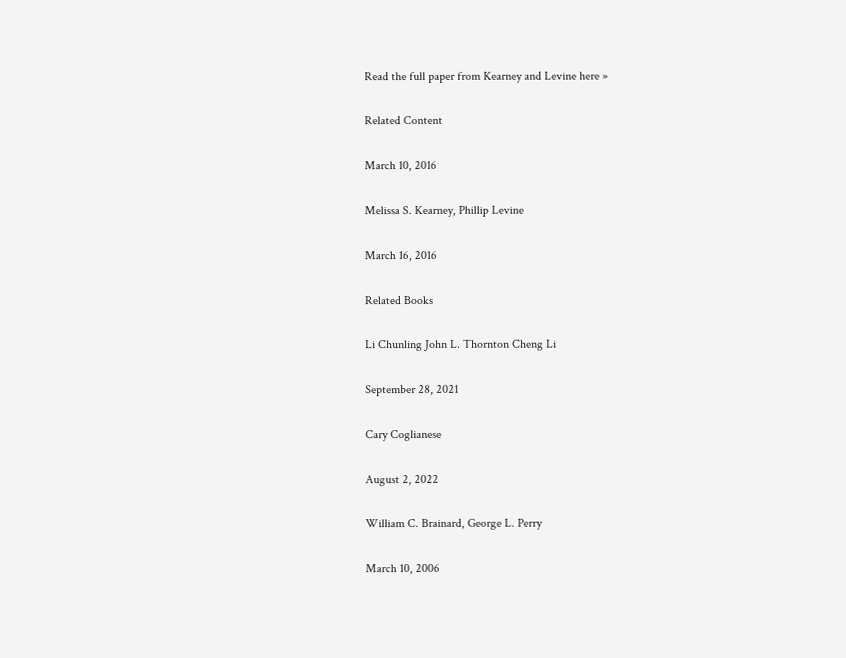Read the full paper from Kearney and Levine here »

Related Content

March 10, 2016

Melissa S. Kearney, Phillip Levine

March 16, 2016

Related Books

Li Chunling John L. Thornton Cheng Li

September 28, 2021

Cary Coglianese

August 2, 2022

William C. Brainard, George L. Perry

March 10, 2006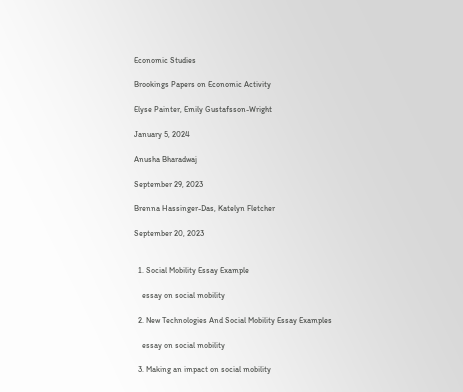Economic Studies

Brookings Papers on Economic Activity

Elyse Painter, Emily Gustafsson-Wright

January 5, 2024

Anusha Bharadwaj

September 29, 2023

Brenna Hassinger-Das, Katelyn Fletcher

September 20, 2023


  1. Social Mobility Essay Example

    essay on social mobility

  2. New Technologies And Social Mobility Essay Examples

    essay on social mobility

  3. Making an impact on social mobility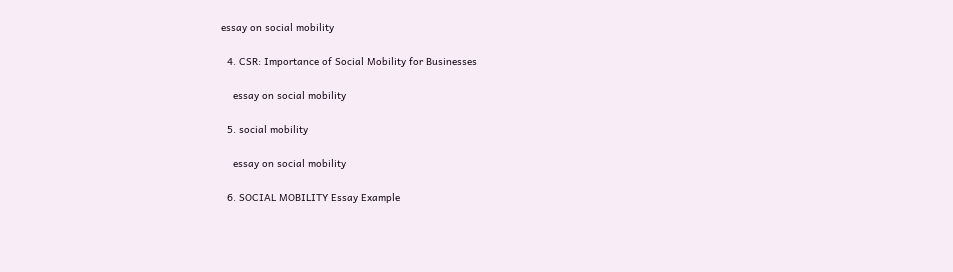essay on social mobility

  4. CSR: Importance of Social Mobility for Businesses

    essay on social mobility

  5. social mobility

    essay on social mobility

  6. SOCIAL MOBILITY Essay Example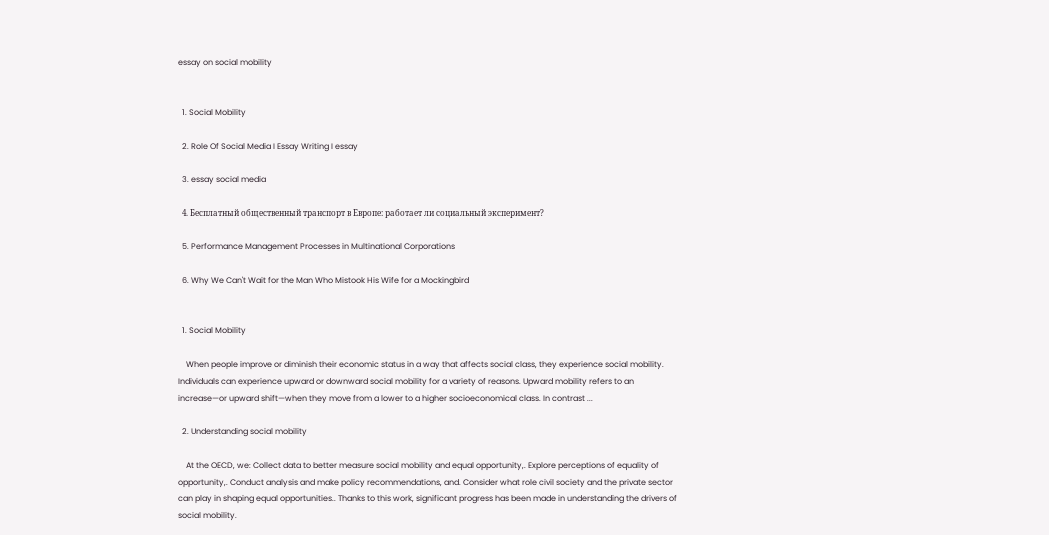essay on social mobility


  1. Social Mobility

  2. Role Of Social Media I Essay Writing I essay

  3. essay social media

  4. Бесплатный общественный транспорт в Европе: работает ли социальный эксперимент?

  5. Performance Management Processes in Multinational Corporations

  6. Why We Can't Wait for the Man Who Mistook His Wife for a Mockingbird


  1. Social Mobility

    When people improve or diminish their economic status in a way that affects social class, they experience social mobility. Individuals can experience upward or downward social mobility for a variety of reasons. Upward mobility refers to an increase—or upward shift—when they move from a lower to a higher socioeconomical class. In contrast ...

  2. Understanding social mobility

    At the OECD, we: Collect data to better measure social mobility and equal opportunity,. Explore perceptions of equality of opportunity,. Conduct analysis and make policy recommendations, and. Consider what role civil society and the private sector can play in shaping equal opportunities.. Thanks to this work, significant progress has been made in understanding the drivers of social mobility.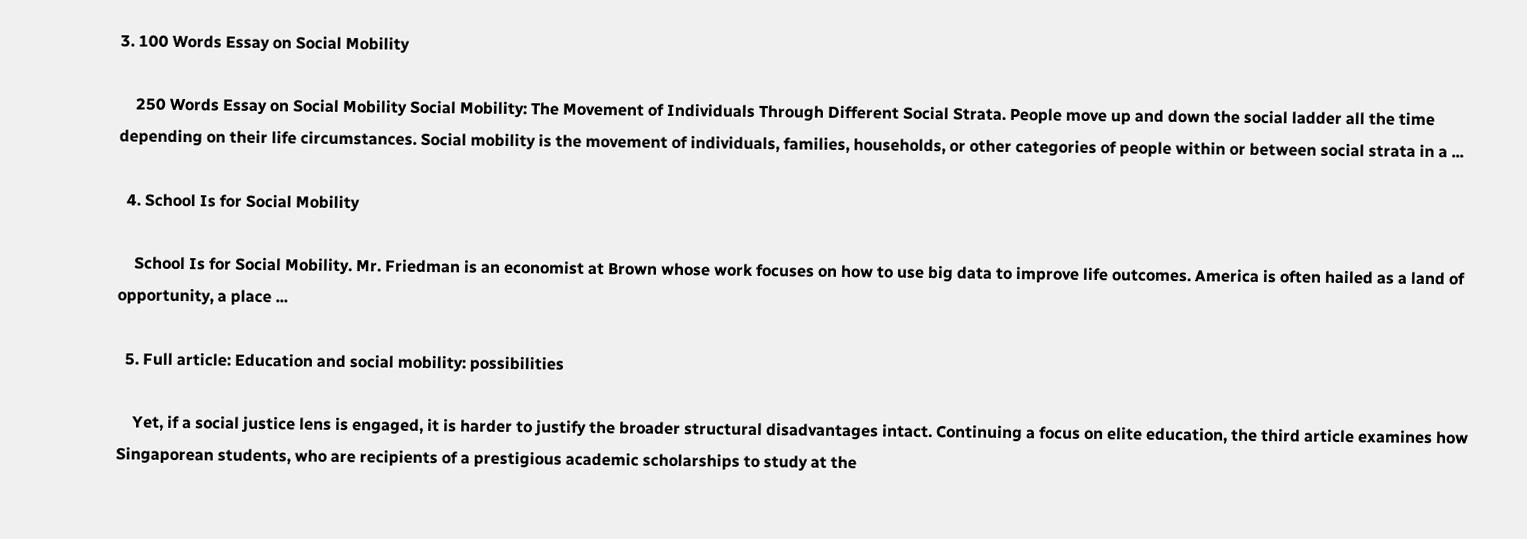3. 100 Words Essay on Social Mobility

    250 Words Essay on Social Mobility Social Mobility: The Movement of Individuals Through Different Social Strata. People move up and down the social ladder all the time depending on their life circumstances. Social mobility is the movement of individuals, families, households, or other categories of people within or between social strata in a ...

  4. School Is for Social Mobility

    School Is for Social Mobility. Mr. Friedman is an economist at Brown whose work focuses on how to use big data to improve life outcomes. America is often hailed as a land of opportunity, a place ...

  5. Full article: Education and social mobility: possibilities

    Yet, if a social justice lens is engaged, it is harder to justify the broader structural disadvantages intact. Continuing a focus on elite education, the third article examines how Singaporean students, who are recipients of a prestigious academic scholarships to study at the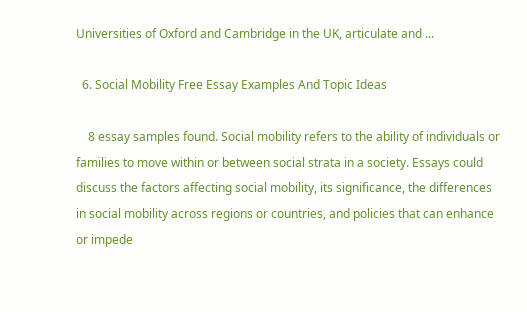Universities of Oxford and Cambridge in the UK, articulate and ...

  6. Social Mobility Free Essay Examples And Topic Ideas

    8 essay samples found. Social mobility refers to the ability of individuals or families to move within or between social strata in a society. Essays could discuss the factors affecting social mobility, its significance, the differences in social mobility across regions or countries, and policies that can enhance or impede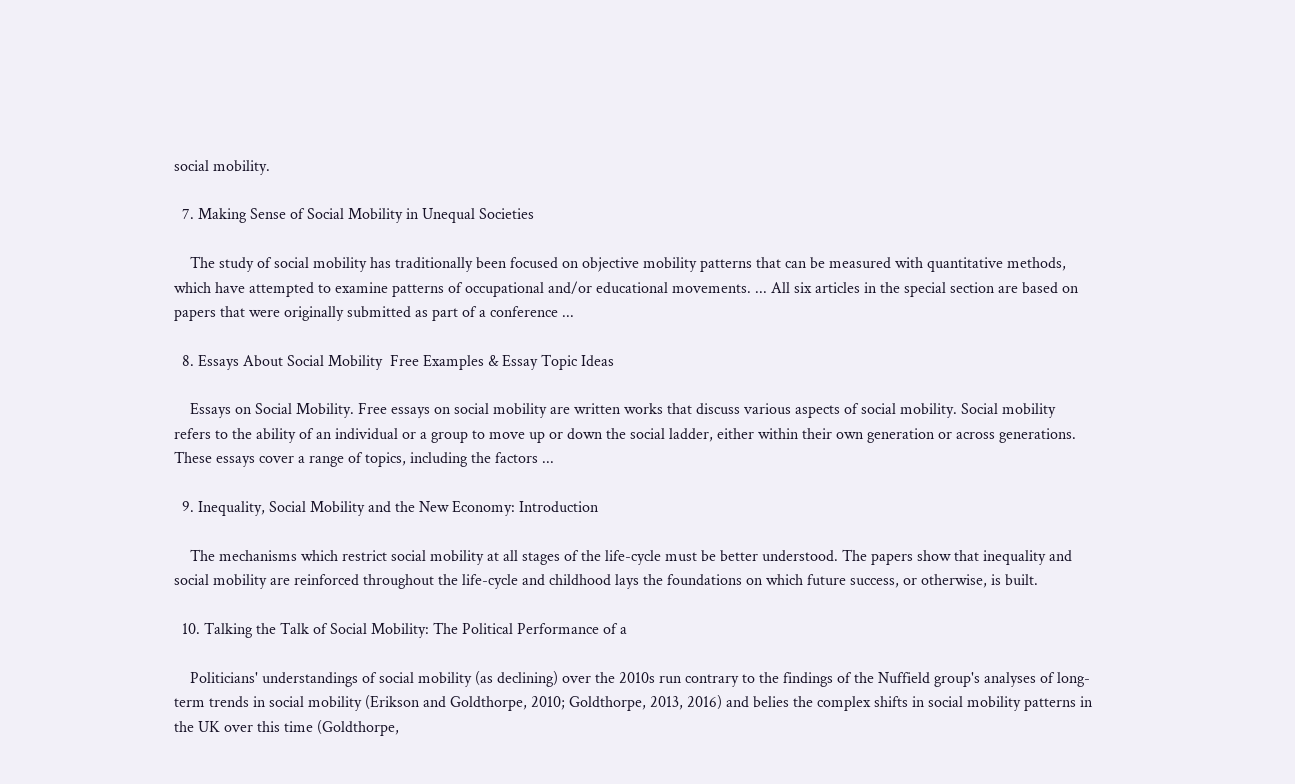social mobility.

  7. Making Sense of Social Mobility in Unequal Societies

    The study of social mobility has traditionally been focused on objective mobility patterns that can be measured with quantitative methods, which have attempted to examine patterns of occupational and/or educational movements. ... All six articles in the special section are based on papers that were originally submitted as part of a conference ...

  8. Essays About Social Mobility  Free Examples & Essay Topic Ideas

    Essays on Social Mobility. Free essays on social mobility are written works that discuss various aspects of social mobility. Social mobility refers to the ability of an individual or a group to move up or down the social ladder, either within their own generation or across generations. These essays cover a range of topics, including the factors ...

  9. Inequality, Social Mobility and the New Economy: Introduction

    The mechanisms which restrict social mobility at all stages of the life-cycle must be better understood. The papers show that inequality and social mobility are reinforced throughout the life-cycle and childhood lays the foundations on which future success, or otherwise, is built.

  10. Talking the Talk of Social Mobility: The Political Performance of a

    Politicians' understandings of social mobility (as declining) over the 2010s run contrary to the findings of the Nuffield group's analyses of long-term trends in social mobility (Erikson and Goldthorpe, 2010; Goldthorpe, 2013, 2016) and belies the complex shifts in social mobility patterns in the UK over this time (Goldthorpe,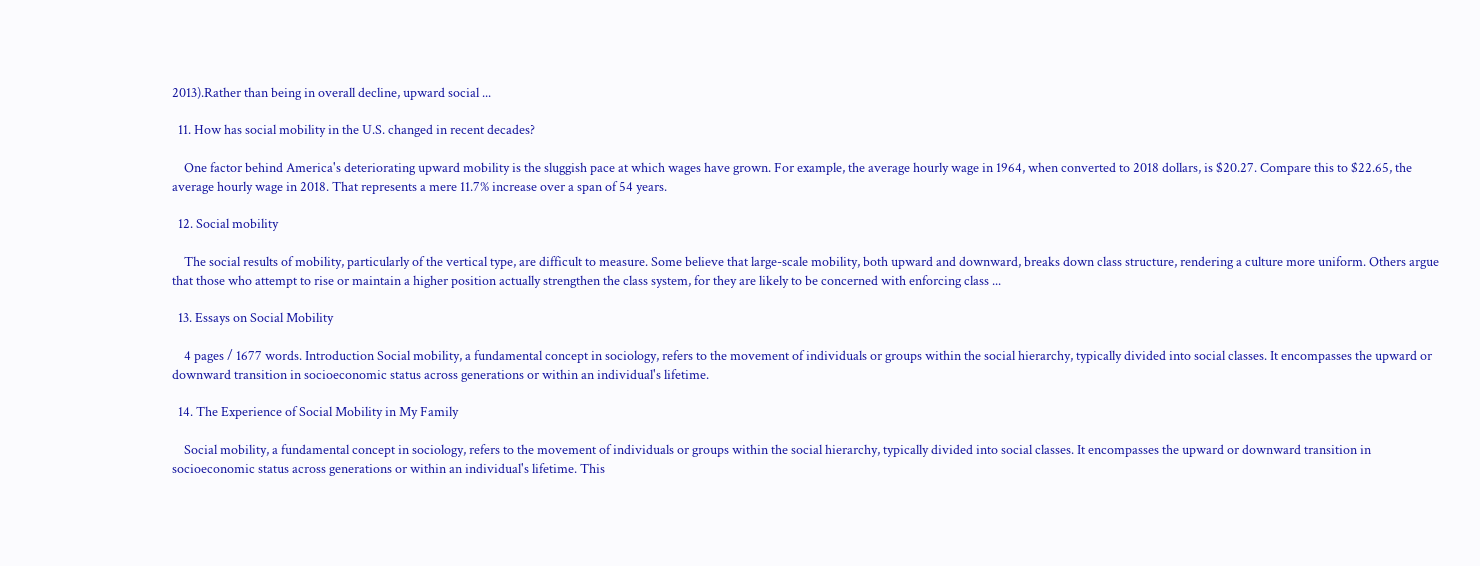2013).Rather than being in overall decline, upward social ...

  11. How has social mobility in the U.S. changed in recent decades?

    One factor behind America's deteriorating upward mobility is the sluggish pace at which wages have grown. For example, the average hourly wage in 1964, when converted to 2018 dollars, is $20.27. Compare this to $22.65, the average hourly wage in 2018. That represents a mere 11.7% increase over a span of 54 years.

  12. Social mobility

    The social results of mobility, particularly of the vertical type, are difficult to measure. Some believe that large-scale mobility, both upward and downward, breaks down class structure, rendering a culture more uniform. Others argue that those who attempt to rise or maintain a higher position actually strengthen the class system, for they are likely to be concerned with enforcing class ...

  13. Essays on Social Mobility

    4 pages / 1677 words. Introduction Social mobility, a fundamental concept in sociology, refers to the movement of individuals or groups within the social hierarchy, typically divided into social classes. It encompasses the upward or downward transition in socioeconomic status across generations or within an individual's lifetime.

  14. The Experience of Social Mobility in My Family

    Social mobility, a fundamental concept in sociology, refers to the movement of individuals or groups within the social hierarchy, typically divided into social classes. It encompasses the upward or downward transition in socioeconomic status across generations or within an individual's lifetime. This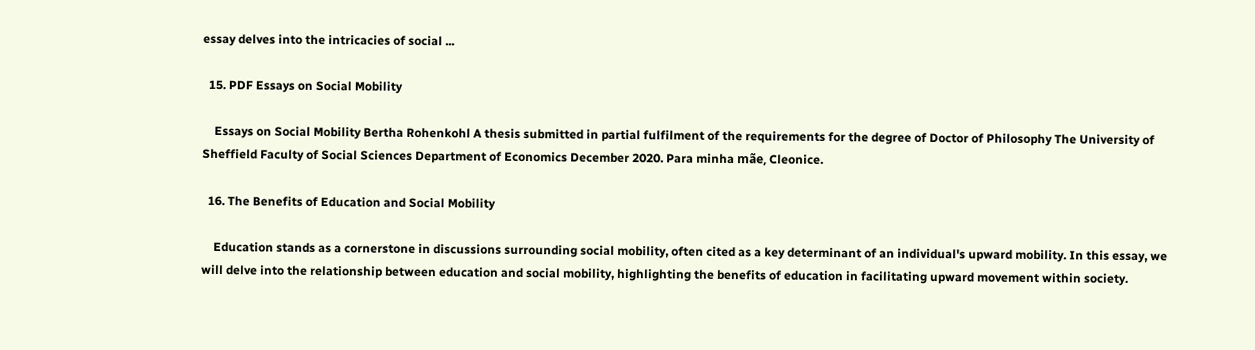essay delves into the intricacies of social ...

  15. PDF Essays on Social Mobility

    Essays on Social Mobility Bertha Rohenkohl A thesis submitted in partial fulfilment of the requirements for the degree of Doctor of Philosophy The University of Sheffield Faculty of Social Sciences Department of Economics December 2020. Para minha mãe, Cleonice.

  16. The Benefits of Education and Social Mobility

    Education stands as a cornerstone in discussions surrounding social mobility, often cited as a key determinant of an individual's upward mobility. In this essay, we will delve into the relationship between education and social mobility, highlighting the benefits of education in facilitating upward movement within society.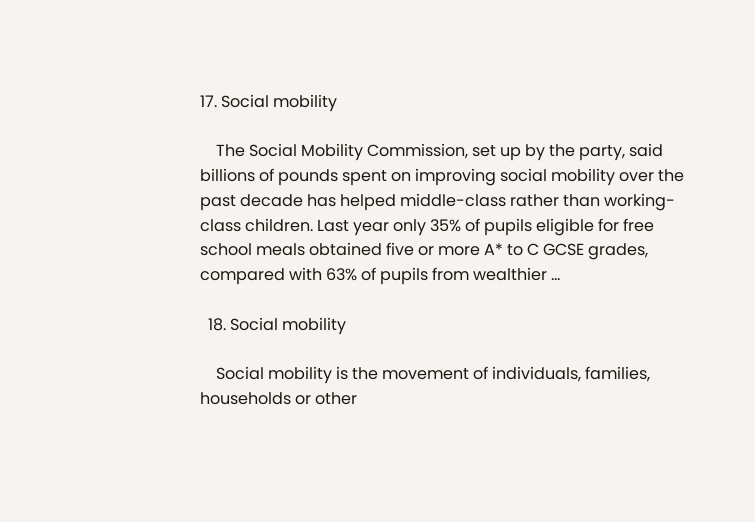17. Social mobility

    The Social Mobility Commission, set up by the party, said billions of pounds spent on improving social mobility over the past decade has helped middle-class rather than working-class children. Last year only 35% of pupils eligible for free school meals obtained five or more A* to C GCSE grades, compared with 63% of pupils from wealthier ...

  18. Social mobility

    Social mobility is the movement of individuals, families, households or other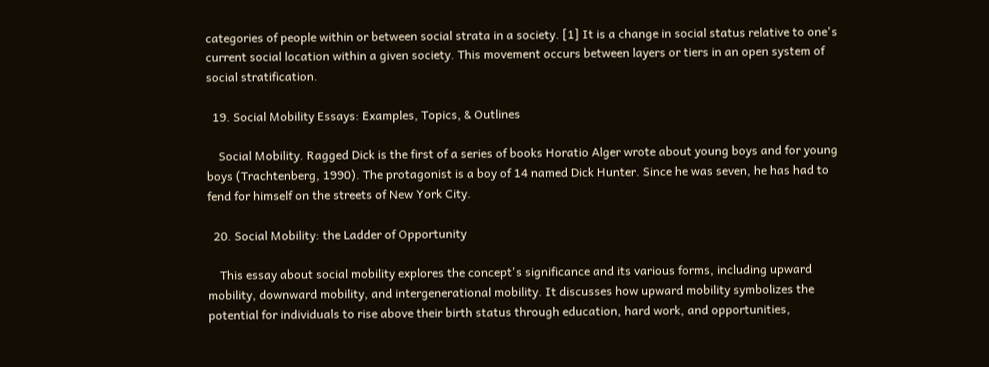categories of people within or between social strata in a society. [1] It is a change in social status relative to one's current social location within a given society. This movement occurs between layers or tiers in an open system of social stratification.

  19. Social Mobility Essays: Examples, Topics, & Outlines

    Social Mobility. Ragged Dick is the first of a series of books Horatio Alger wrote about young boys and for young boys (Trachtenberg, 1990). The protagonist is a boy of 14 named Dick Hunter. Since he was seven, he has had to fend for himself on the streets of New York City.

  20. Social Mobility: the Ladder of Opportunity

    This essay about social mobility explores the concept's significance and its various forms, including upward mobility, downward mobility, and intergenerational mobility. It discusses how upward mobility symbolizes the potential for individuals to rise above their birth status through education, hard work, and opportunities,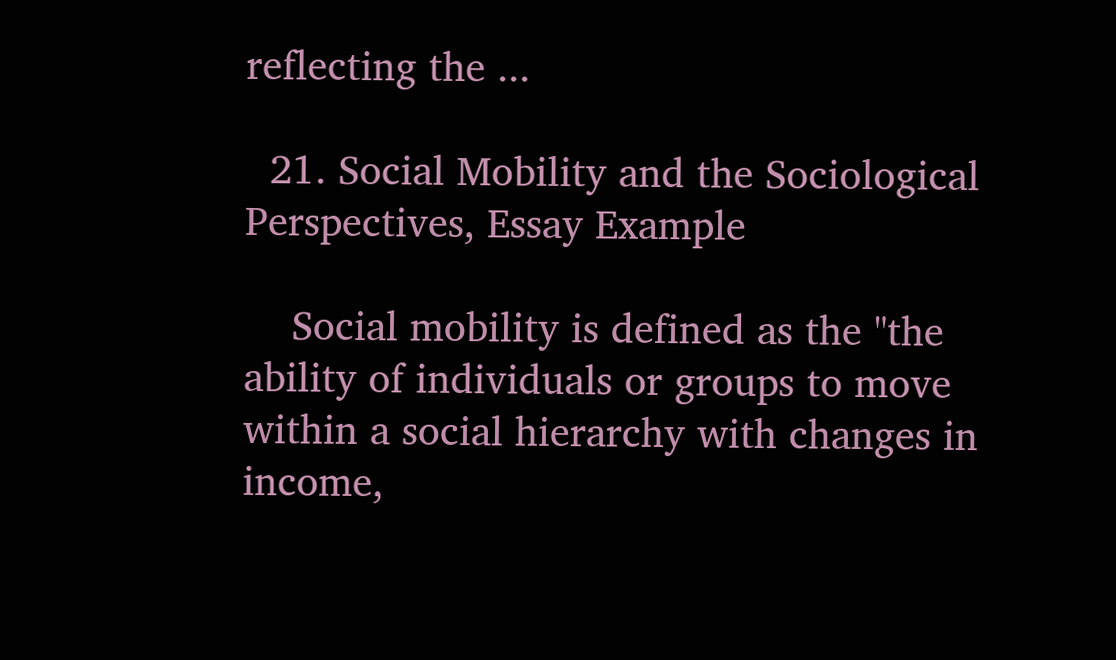reflecting the ...

  21. Social Mobility and the Sociological Perspectives, Essay Example

    Social mobility is defined as the "the ability of individuals or groups to move within a social hierarchy with changes in income,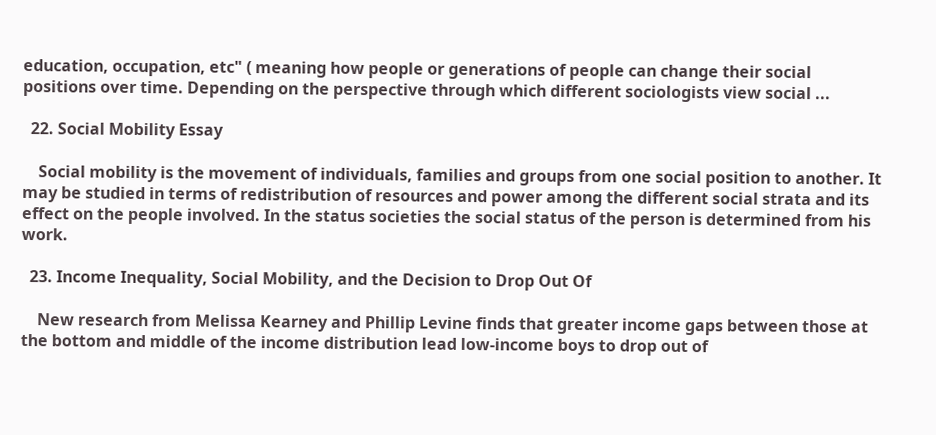education, occupation, etc" ( meaning how people or generations of people can change their social positions over time. Depending on the perspective through which different sociologists view social ...

  22. Social Mobility Essay

    Social mobility is the movement of individuals, families and groups from one social position to another. It may be studied in terms of redistribution of resources and power among the different social strata and its effect on the people involved. In the status societies the social status of the person is determined from his work.

  23. Income Inequality, Social Mobility, and the Decision to Drop Out Of

    New research from Melissa Kearney and Phillip Levine finds that greater income gaps between those at the bottom and middle of the income distribution lead low-income boys to drop out of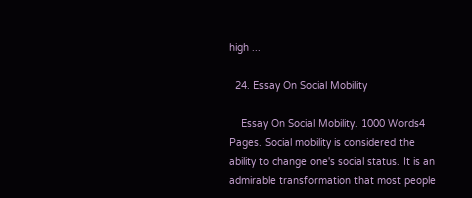high ...

  24. Essay On Social Mobility

    Essay On Social Mobility. 1000 Words4 Pages. Social mobility is considered the ability to change one's social status. It is an admirable transformation that most people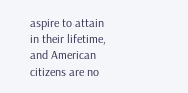aspire to attain in their lifetime, and American citizens are no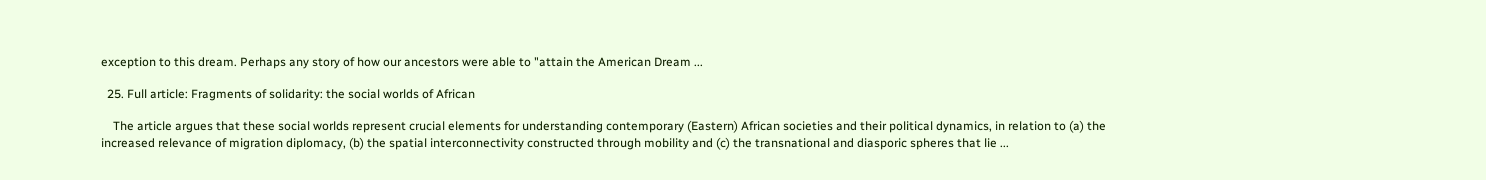exception to this dream. Perhaps any story of how our ancestors were able to "attain the American Dream ...

  25. Full article: Fragments of solidarity: the social worlds of African

    The article argues that these social worlds represent crucial elements for understanding contemporary (Eastern) African societies and their political dynamics, in relation to (a) the increased relevance of migration diplomacy, (b) the spatial interconnectivity constructed through mobility and (c) the transnational and diasporic spheres that lie ...